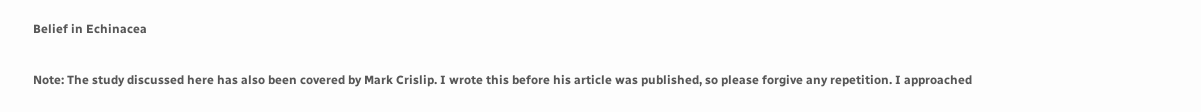Belief in Echinacea

Note: The study discussed here has also been covered by Mark Crislip. I wrote this before his article was published, so please forgive any repetition. I approached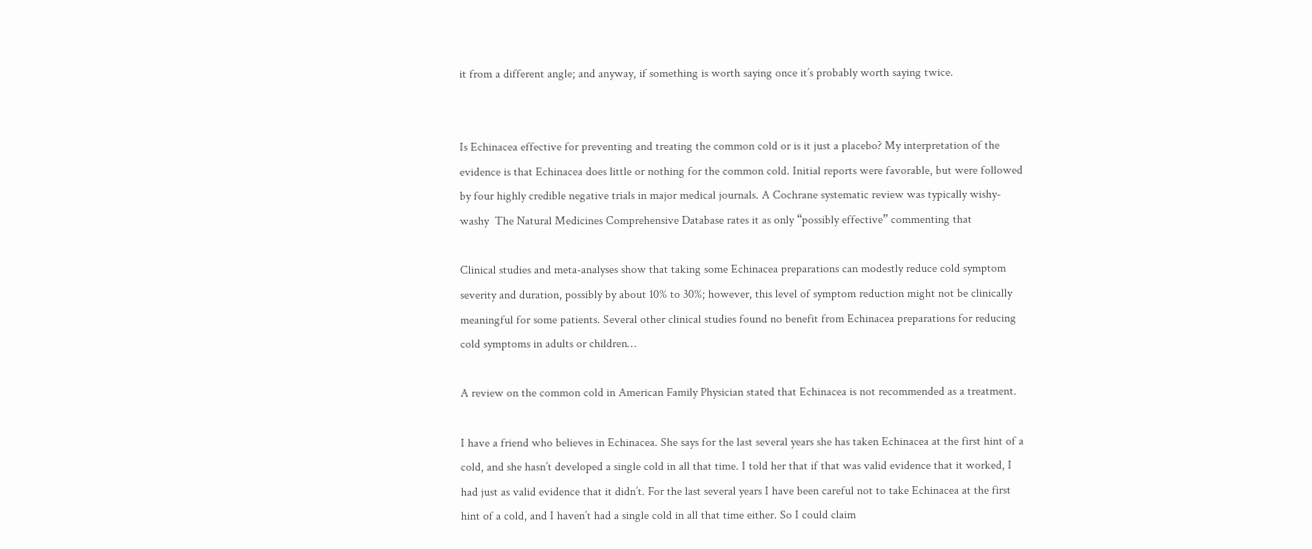it from a different angle; and anyway, if something is worth saying once it’s probably worth saying twice.


Is Echinacea effective for preventing and treating the common cold or is it just a placebo? My interpretation of the evidence is that Echinacea does little or nothing for the common cold. Initial reports were favorable, but were followed by four highly credible negative trials in major medical journals. A Cochrane systematic review was typically wishy-washy  The Natural Medicines Comprehensive Database rates it as only “possibly effective” commenting that

Clinical studies and meta-analyses show that taking some Echinacea preparations can modestly reduce cold symptom severity and duration, possibly by about 10% to 30%; however, this level of symptom reduction might not be clinically meaningful for some patients. Several other clinical studies found no benefit from Echinacea preparations for reducing cold symptoms in adults or children…

A review on the common cold in American Family Physician stated that Echinacea is not recommended as a treatment.

I have a friend who believes in Echinacea. She says for the last several years she has taken Echinacea at the first hint of a cold, and she hasn’t developed a single cold in all that time. I told her that if that was valid evidence that it worked, I had just as valid evidence that it didn’t. For the last several years I have been careful not to take Echinacea at the first hint of a cold, and I haven’t had a single cold in all that time either. So I could claim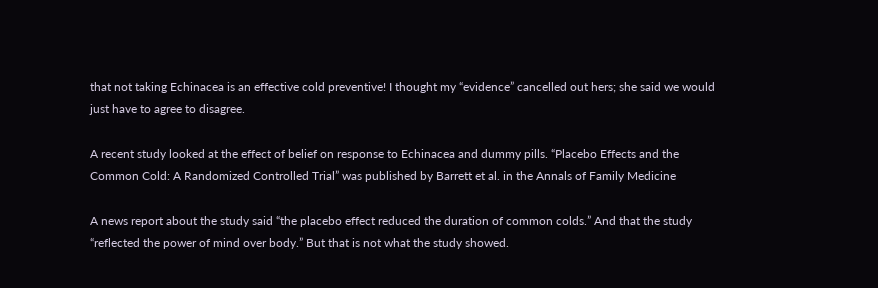that not taking Echinacea is an effective cold preventive! I thought my “evidence” cancelled out hers; she said we would just have to agree to disagree.

A recent study looked at the effect of belief on response to Echinacea and dummy pills. “Placebo Effects and the Common Cold: A Randomized Controlled Trial” was published by Barrett et al. in the Annals of Family Medicine

A news report about the study said “the placebo effect reduced the duration of common colds.” And that the study “reflected the power of mind over body.” But that is not what the study showed.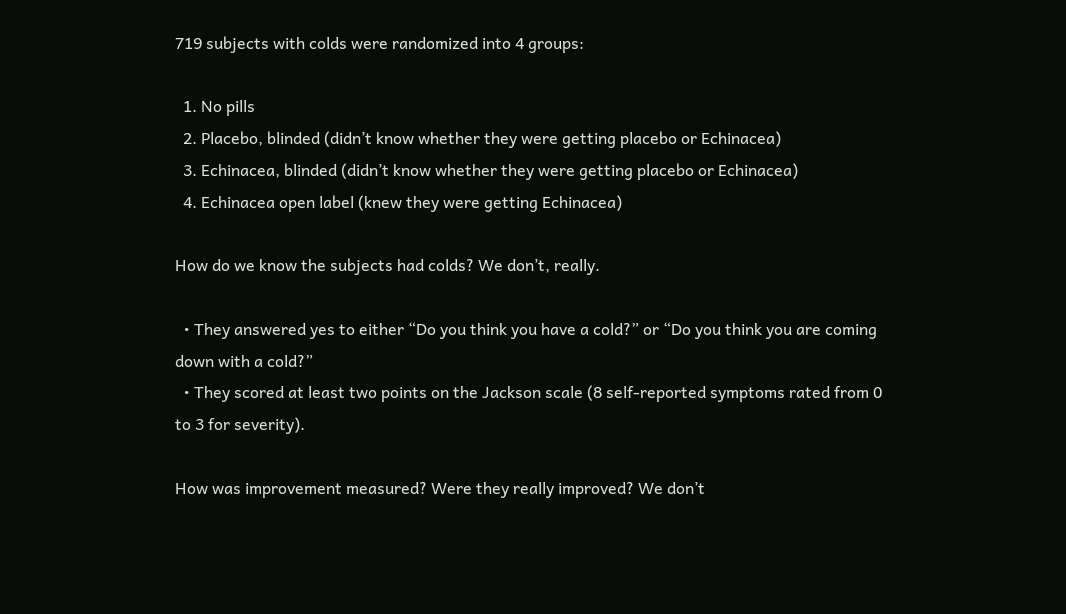719 subjects with colds were randomized into 4 groups:

  1. No pills
  2. Placebo, blinded (didn’t know whether they were getting placebo or Echinacea)
  3. Echinacea, blinded (didn’t know whether they were getting placebo or Echinacea)
  4. Echinacea open label (knew they were getting Echinacea)

How do we know the subjects had colds? We don’t, really.

  • They answered yes to either “Do you think you have a cold?” or “Do you think you are coming down with a cold?”
  • They scored at least two points on the Jackson scale (8 self-reported symptoms rated from 0 to 3 for severity).

How was improvement measured? Were they really improved? We don’t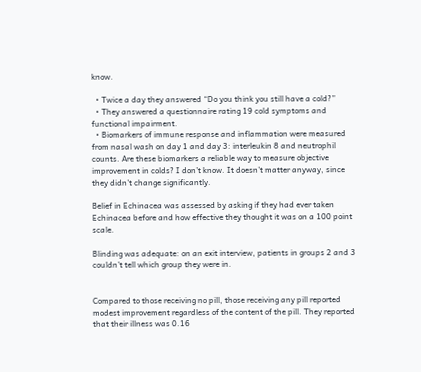know.

  • Twice a day they answered “Do you think you still have a cold?”
  • They answered a questionnaire rating 19 cold symptoms and functional impairment.
  • Biomarkers of immune response and inflammation were measured from nasal wash on day 1 and day 3: interleukin 8 and neutrophil counts. Are these biomarkers a reliable way to measure objective improvement in colds? I don’t know. It doesn’t matter anyway, since they didn’t change significantly.

Belief in Echinacea was assessed by asking if they had ever taken Echinacea before and how effective they thought it was on a 100 point scale.

Blinding was adequate: on an exit interview, patients in groups 2 and 3 couldn’t tell which group they were in.


Compared to those receiving no pill, those receiving any pill reported modest improvement regardless of the content of the pill. They reported that their illness was 0.16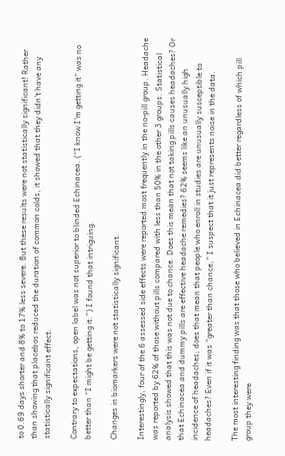to 0.69 days shorter and 8% to 17% less severe. But these results were not statistically significant! Rather than showing that placebos reduced the duration of common colds, it showed that they didn’t have any statistically significant effect.

Contrary to expectations, open label was not superior to blinded Echinacea. (“I know I’m getting it” was no better than “I might be getting it.”) I found that intriguing.

Changes in biomarkers were not statistically significant.

Interestingly, four of the 6 assessed side effects were reported most frequently in the no-pill group. Headache was reported by 62% of those without pills compared with less than 50% in the other 3 groups. Statistical analysis showed that this was not due to chance. Does this mean that not taking pills causes headaches? Or that Echinacea and dummy pills are effective headache remedies? 62% seems like an unusually high incidence of headaches; does that mean that people who enroll in studies are unusually susceptible to headaches? Even if it was “greater than chance,” I suspect that it just represents noise in the data.

The most interesting finding was that those who believed in Echinacea did better regardless of which pill group they were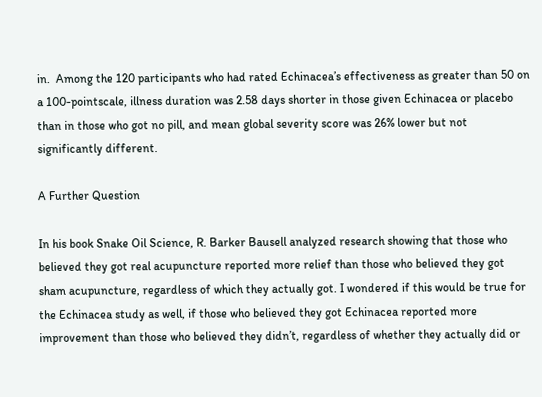in.  Among the 120 participants who had rated Echinacea’s effectiveness as greater than 50 on a 100-pointscale, illness duration was 2.58 days shorter in those given Echinacea or placebo than in those who got no pill, and mean global severity score was 26% lower but not significantly different.

A Further Question

In his book Snake Oil Science, R. Barker Bausell analyzed research showing that those who believed they got real acupuncture reported more relief than those who believed they got sham acupuncture, regardless of which they actually got. I wondered if this would be true for the Echinacea study as well, if those who believed they got Echinacea reported more improvement than those who believed they didn’t, regardless of whether they actually did or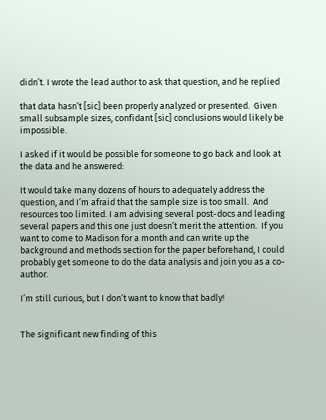didn’t. I wrote the lead author to ask that question, and he replied

that data hasn’t [sic] been properly analyzed or presented.  Given small subsample sizes, confidant [sic] conclusions would likely be impossible.

I asked if it would be possible for someone to go back and look at the data and he answered:

It would take many dozens of hours to adequately address the question, and I’m afraid that the sample size is too small.  And resources too limited. I am advising several post-docs and leading several papers and this one just doesn’t merit the attention.  If you want to come to Madison for a month and can write up the background and methods section for the paper beforehand, I could probably get someone to do the data analysis and join you as a co-author.

I’m still curious, but I don’t want to know that badly!


The significant new finding of this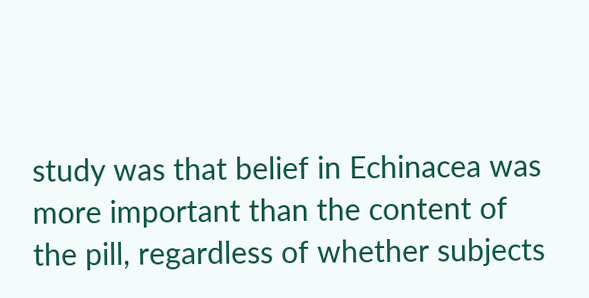study was that belief in Echinacea was more important than the content of the pill, regardless of whether subjects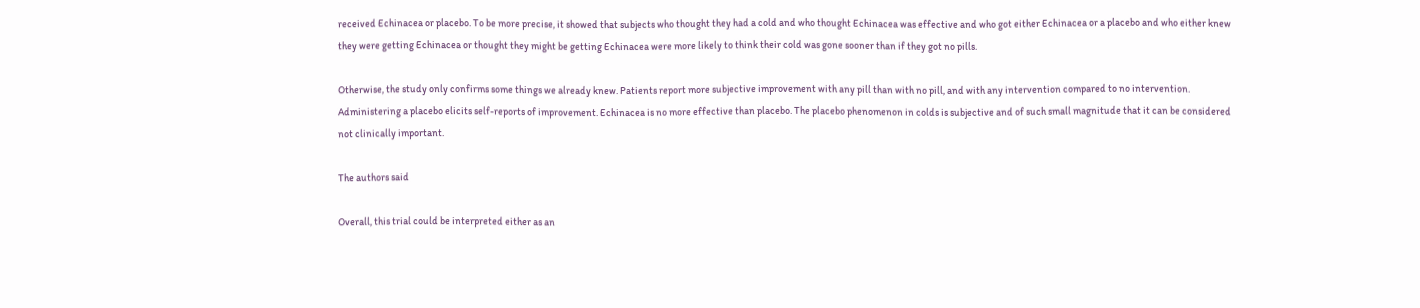received Echinacea or placebo. To be more precise, it showed that subjects who thought they had a cold and who thought Echinacea was effective and who got either Echinacea or a placebo and who either knew they were getting Echinacea or thought they might be getting Echinacea were more likely to think their cold was gone sooner than if they got no pills.

Otherwise, the study only confirms some things we already knew. Patients report more subjective improvement with any pill than with no pill, and with any intervention compared to no intervention. Administering a placebo elicits self-reports of improvement. Echinacea is no more effective than placebo. The placebo phenomenon in colds is subjective and of such small magnitude that it can be considered not clinically important.

The authors said

Overall, this trial could be interpreted either as an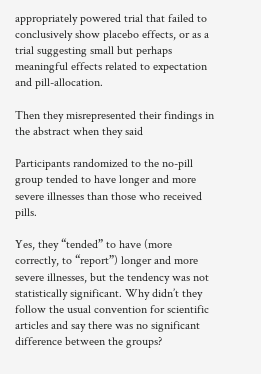appropriately powered trial that failed to conclusively show placebo effects, or as a trial suggesting small but perhaps meaningful effects related to expectation and pill-allocation.

Then they misrepresented their findings in the abstract when they said

Participants randomized to the no-pill group tended to have longer and more severe illnesses than those who received pills.

Yes, they “tended” to have (more correctly, to “report”) longer and more severe illnesses, but the tendency was not statistically significant. Why didn’t they follow the usual convention for scientific articles and say there was no significant difference between the groups?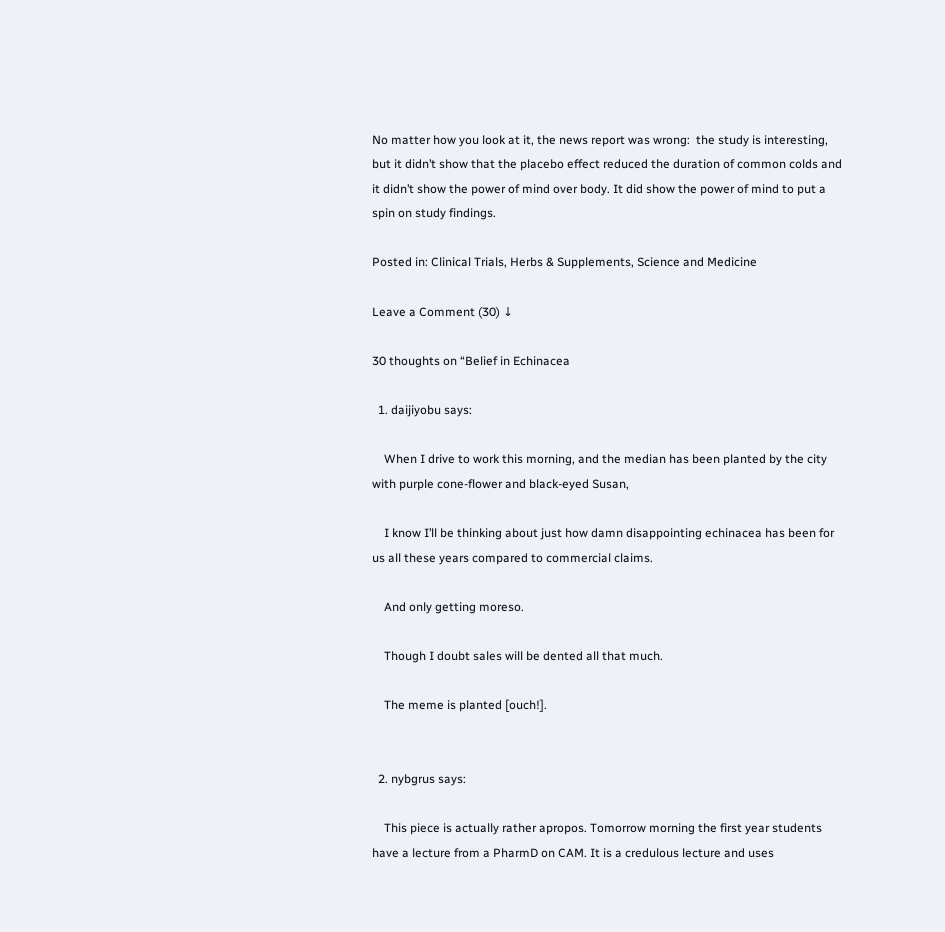No matter how you look at it, the news report was wrong:  the study is interesting, but it didn’t show that the placebo effect reduced the duration of common colds and it didn’t show the power of mind over body. It did show the power of mind to put a spin on study findings.

Posted in: Clinical Trials, Herbs & Supplements, Science and Medicine

Leave a Comment (30) ↓

30 thoughts on “Belief in Echinacea

  1. daijiyobu says:

    When I drive to work this morning, and the median has been planted by the city with purple cone-flower and black-eyed Susan,

    I know I’ll be thinking about just how damn disappointing echinacea has been for us all these years compared to commercial claims.

    And only getting moreso.

    Though I doubt sales will be dented all that much.

    The meme is planted [ouch!].


  2. nybgrus says:

    This piece is actually rather apropos. Tomorrow morning the first year students have a lecture from a PharmD on CAM. It is a credulous lecture and uses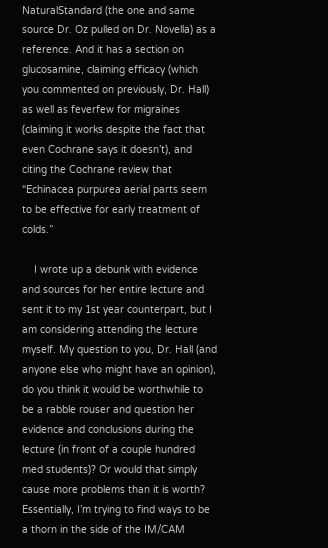NaturalStandard (the one and same source Dr. Oz pulled on Dr. Novella) as a reference. And it has a section on glucosamine, claiming efficacy (which you commented on previously, Dr. Hall) as well as feverfew for migraines (claiming it works despite the fact that even Cochrane says it doesn’t), and citing the Cochrane review that “Echinacea purpurea aerial parts seem to be effective for early treatment of colds.”

    I wrote up a debunk with evidence and sources for her entire lecture and sent it to my 1st year counterpart, but I am considering attending the lecture myself. My question to you, Dr. Hall (and anyone else who might have an opinion), do you think it would be worthwhile to be a rabble rouser and question her evidence and conclusions during the lecture (in front of a couple hundred med students)? Or would that simply cause more problems than it is worth? Essentially, I’m trying to find ways to be a thorn in the side of the IM/CAM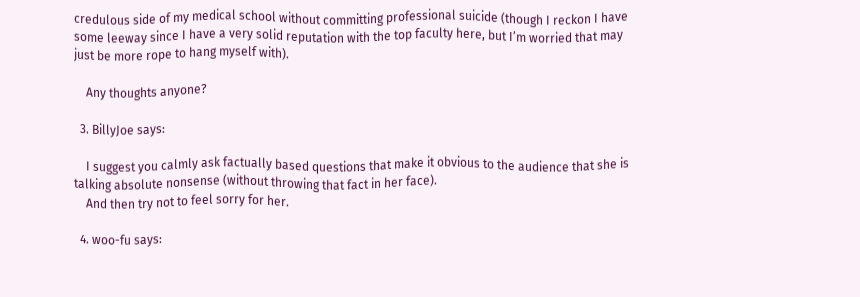credulous side of my medical school without committing professional suicide (though I reckon I have some leeway since I have a very solid reputation with the top faculty here, but I’m worried that may just be more rope to hang myself with).

    Any thoughts anyone?

  3. BillyJoe says:

    I suggest you calmly ask factually based questions that make it obvious to the audience that she is talking absolute nonsense (without throwing that fact in her face).
    And then try not to feel sorry for her.

  4. woo-fu says: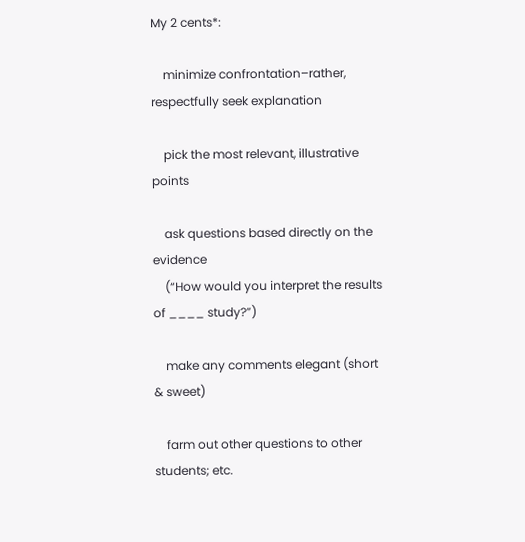My 2 cents*:

    minimize confrontation–rather, respectfully seek explanation

    pick the most relevant, illustrative points

    ask questions based directly on the evidence
    (“How would you interpret the results of ____ study?”)

    make any comments elegant (short & sweet)

    farm out other questions to other students; etc.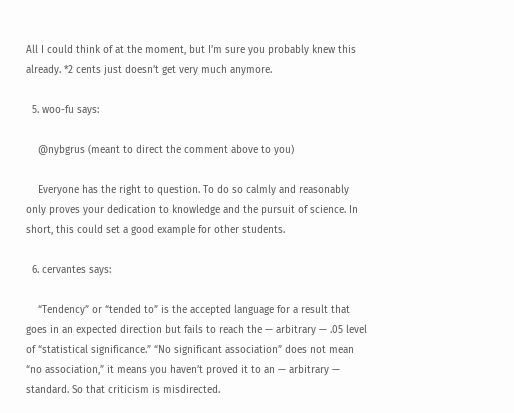All I could think of at the moment, but I’m sure you probably knew this already. *2 cents just doesn’t get very much anymore.

  5. woo-fu says:

    @nybgrus (meant to direct the comment above to you)

    Everyone has the right to question. To do so calmly and reasonably only proves your dedication to knowledge and the pursuit of science. In short, this could set a good example for other students.

  6. cervantes says:

    “Tendency” or “tended to” is the accepted language for a result that goes in an expected direction but fails to reach the — arbitrary — .05 level of “statistical significance.” “No significant association” does not mean “no association,” it means you haven’t proved it to an — arbitrary — standard. So that criticism is misdirected.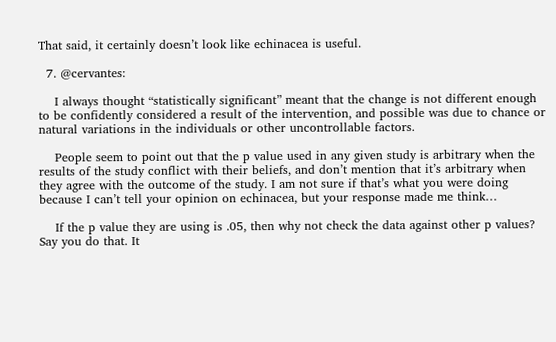That said, it certainly doesn’t look like echinacea is useful.

  7. @cervantes:

    I always thought “statistically significant” meant that the change is not different enough to be confidently considered a result of the intervention, and possible was due to chance or natural variations in the individuals or other uncontrollable factors.

    People seem to point out that the p value used in any given study is arbitrary when the results of the study conflict with their beliefs, and don’t mention that it’s arbitrary when they agree with the outcome of the study. I am not sure if that’s what you were doing because I can’t tell your opinion on echinacea, but your response made me think…

    If the p value they are using is .05, then why not check the data against other p values? Say you do that. It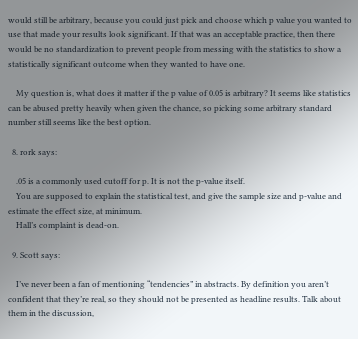would still be arbitrary, because you could just pick and choose which p value you wanted to use that made your results look significant. If that was an acceptable practice, then there would be no standardization to prevent people from messing with the statistics to show a statistically significant outcome when they wanted to have one.

    My question is, what does it matter if the p value of 0.05 is arbitrary? It seems like statistics can be abused pretty heavily when given the chance, so picking some arbitrary standard number still seems like the best option.

  8. rork says:

    .05 is a commonly used cutoff for p. It is not the p-value itself.
    You are supposed to explain the statistical test, and give the sample size and p-value and estimate the effect size, at minimum.
    Hall’s complaint is dead-on.

  9. Scott says:

    I’ve never been a fan of mentioning “tendencies” in abstracts. By definition you aren’t confident that they’re real, so they should not be presented as headline results. Talk about them in the discussion,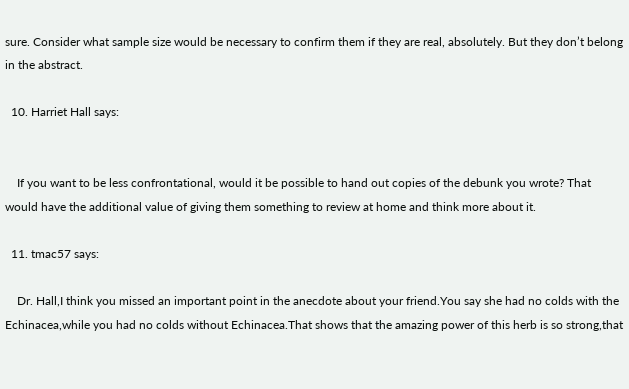sure. Consider what sample size would be necessary to confirm them if they are real, absolutely. But they don’t belong in the abstract.

  10. Harriet Hall says:


    If you want to be less confrontational, would it be possible to hand out copies of the debunk you wrote? That would have the additional value of giving them something to review at home and think more about it.

  11. tmac57 says:

    Dr. Hall,I think you missed an important point in the anecdote about your friend.You say she had no colds with the Echinacea,while you had no colds without Echinacea.That shows that the amazing power of this herb is so strong,that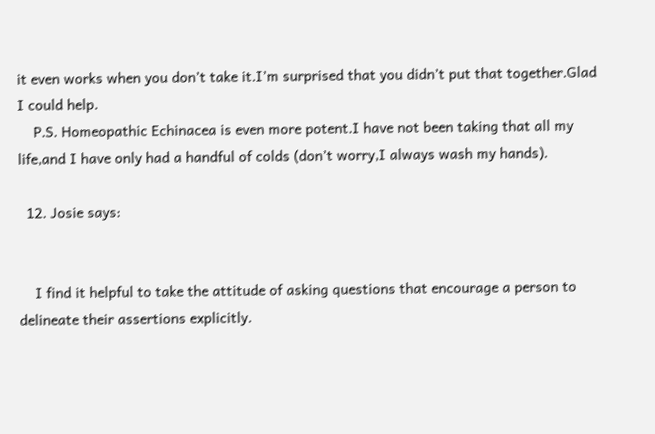it even works when you don’t take it.I’m surprised that you didn’t put that together.Glad I could help.
    P.S. Homeopathic Echinacea is even more potent.I have not been taking that all my life,and I have only had a handful of colds (don’t worry,I always wash my hands).

  12. Josie says:


    I find it helpful to take the attitude of asking questions that encourage a person to delineate their assertions explicitly.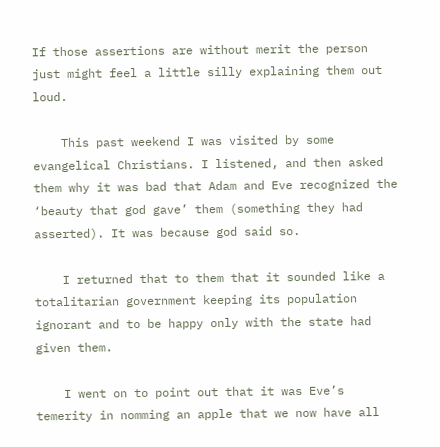If those assertions are without merit the person just might feel a little silly explaining them out loud.

    This past weekend I was visited by some evangelical Christians. I listened, and then asked them why it was bad that Adam and Eve recognized the ‘beauty that god gave’ them (something they had asserted). It was because god said so.

    I returned that to them that it sounded like a totalitarian government keeping its population ignorant and to be happy only with the state had given them.

    I went on to point out that it was Eve’s temerity in nomming an apple that we now have all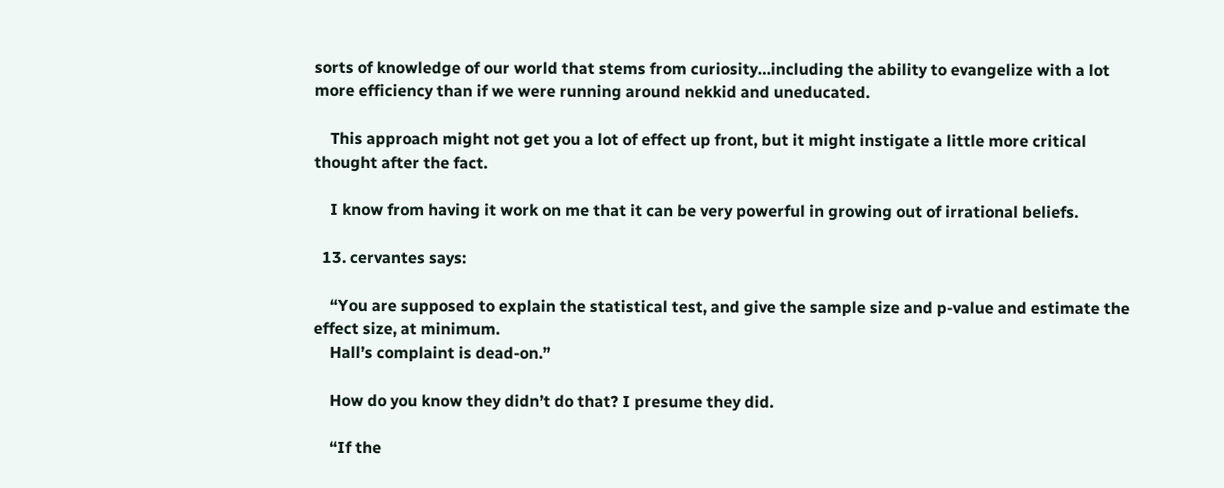sorts of knowledge of our world that stems from curiosity…including the ability to evangelize with a lot more efficiency than if we were running around nekkid and uneducated.

    This approach might not get you a lot of effect up front, but it might instigate a little more critical thought after the fact.

    I know from having it work on me that it can be very powerful in growing out of irrational beliefs.

  13. cervantes says:

    “You are supposed to explain the statistical test, and give the sample size and p-value and estimate the effect size, at minimum.
    Hall’s complaint is dead-on.”

    How do you know they didn’t do that? I presume they did.

    “If the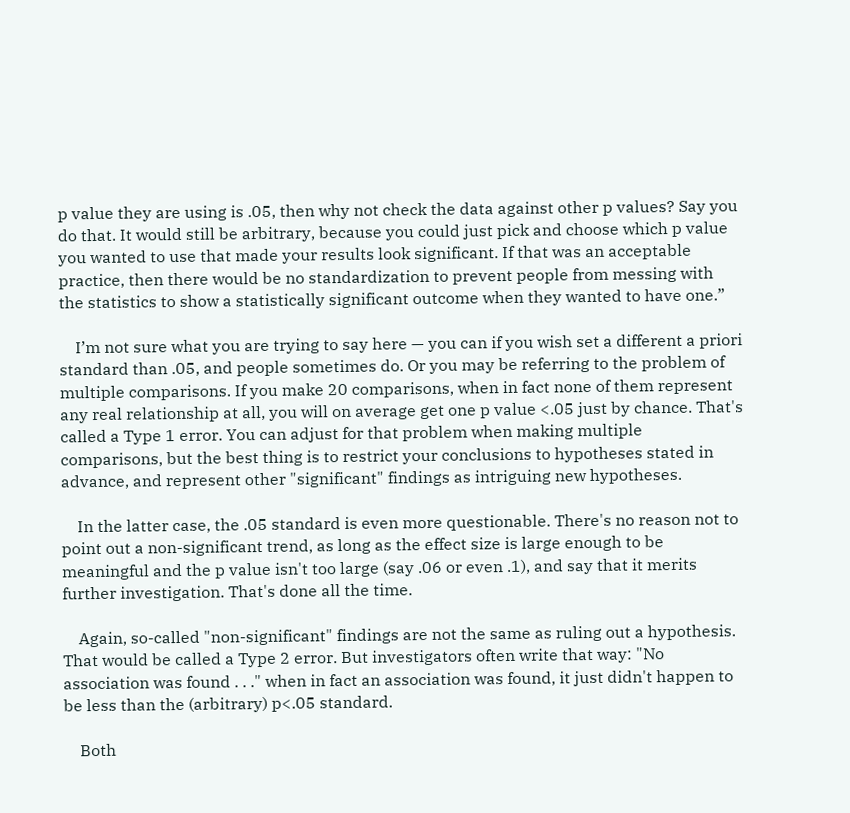p value they are using is .05, then why not check the data against other p values? Say you do that. It would still be arbitrary, because you could just pick and choose which p value you wanted to use that made your results look significant. If that was an acceptable practice, then there would be no standardization to prevent people from messing with the statistics to show a statistically significant outcome when they wanted to have one.”

    I’m not sure what you are trying to say here — you can if you wish set a different a priori standard than .05, and people sometimes do. Or you may be referring to the problem of multiple comparisons. If you make 20 comparisons, when in fact none of them represent any real relationship at all, you will on average get one p value <.05 just by chance. That's called a Type 1 error. You can adjust for that problem when making multiple comparisons, but the best thing is to restrict your conclusions to hypotheses stated in advance, and represent other "significant" findings as intriguing new hypotheses.

    In the latter case, the .05 standard is even more questionable. There's no reason not to point out a non-significant trend, as long as the effect size is large enough to be meaningful and the p value isn't too large (say .06 or even .1), and say that it merits further investigation. That's done all the time.

    Again, so-called "non-significant" findings are not the same as ruling out a hypothesis. That would be called a Type 2 error. But investigators often write that way: "No association was found . . ." when in fact an association was found, it just didn't happen to be less than the (arbitrary) p<.05 standard.

    Both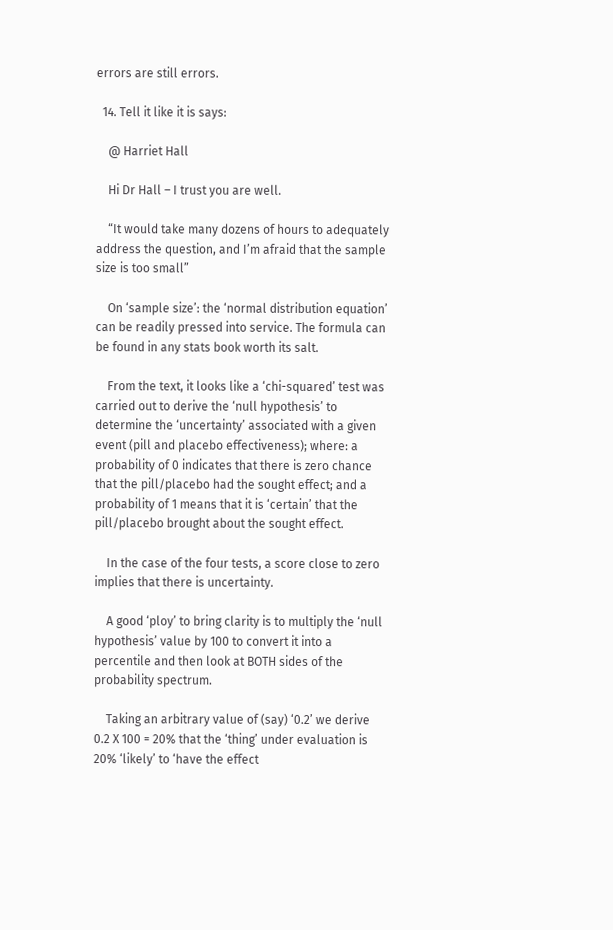errors are still errors.

  14. Tell it like it is says:

    @ Harriet Hall

    Hi Dr Hall – I trust you are well.

    “It would take many dozens of hours to adequately address the question, and I’m afraid that the sample size is too small”

    On ‘sample size’: the ‘normal distribution equation’ can be readily pressed into service. The formula can be found in any stats book worth its salt.

    From the text, it looks like a ‘chi-squared’ test was carried out to derive the ‘null hypothesis’ to determine the ‘uncertainty’ associated with a given event (pill and placebo effectiveness); where: a probability of 0 indicates that there is zero chance that the pill/placebo had the sought effect; and a probability of 1 means that it is ‘certain’ that the pill/placebo brought about the sought effect.

    In the case of the four tests, a score close to zero implies that there is uncertainty.

    A good ‘ploy’ to bring clarity is to multiply the ‘null hypothesis’ value by 100 to convert it into a percentile and then look at BOTH sides of the probability spectrum.

    Taking an arbitrary value of (say) ‘0.2’ we derive 0.2 X 100 = 20% that the ‘thing’ under evaluation is 20% ‘likely’ to ‘have the effect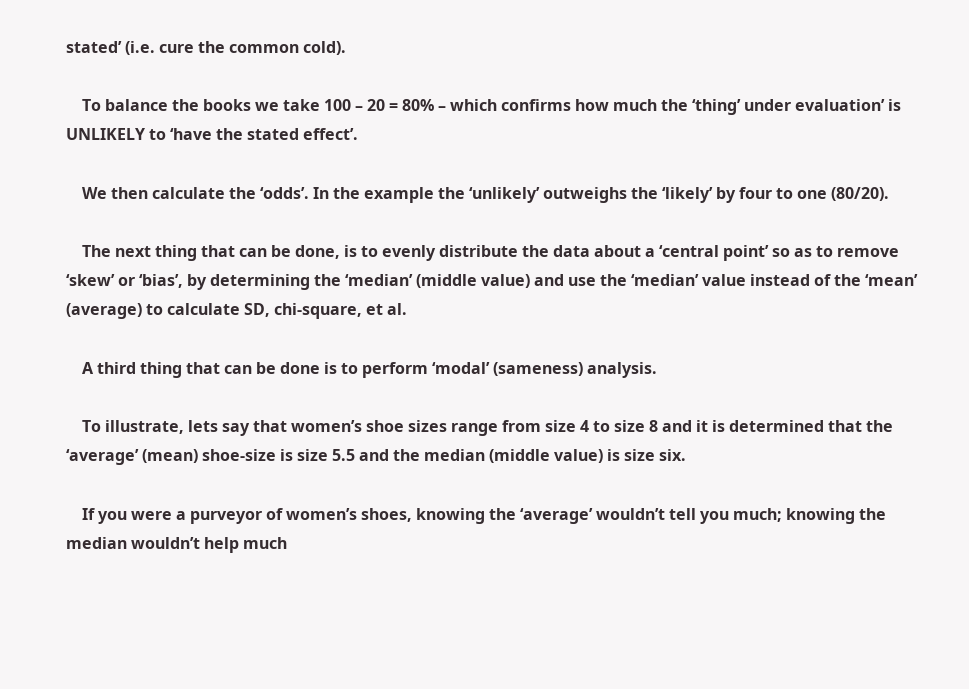stated’ (i.e. cure the common cold).

    To balance the books we take 100 – 20 = 80% – which confirms how much the ‘thing’ under evaluation’ is UNLIKELY to ‘have the stated effect’.

    We then calculate the ‘odds’. In the example the ‘unlikely’ outweighs the ‘likely’ by four to one (80/20).

    The next thing that can be done, is to evenly distribute the data about a ‘central point’ so as to remove ‘skew’ or ‘bias’, by determining the ‘median’ (middle value) and use the ‘median’ value instead of the ‘mean’ (average) to calculate SD, chi-square, et al.

    A third thing that can be done is to perform ‘modal’ (sameness) analysis.

    To illustrate, lets say that women’s shoe sizes range from size 4 to size 8 and it is determined that the ‘average’ (mean) shoe-size is size 5.5 and the median (middle value) is size six.

    If you were a purveyor of women’s shoes, knowing the ‘average’ wouldn’t tell you much; knowing the median wouldn’t help much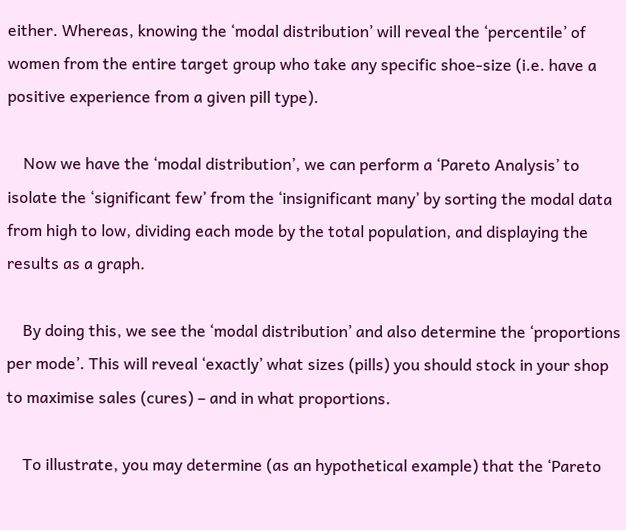either. Whereas, knowing the ‘modal distribution’ will reveal the ‘percentile’ of women from the entire target group who take any specific shoe-size (i.e. have a positive experience from a given pill type).

    Now we have the ‘modal distribution’, we can perform a ‘Pareto Analysis’ to isolate the ‘significant few’ from the ‘insignificant many’ by sorting the modal data from high to low, dividing each mode by the total population, and displaying the results as a graph.

    By doing this, we see the ‘modal distribution’ and also determine the ‘proportions per mode’. This will reveal ‘exactly’ what sizes (pills) you should stock in your shop to maximise sales (cures) – and in what proportions.

    To illustrate, you may determine (as an hypothetical example) that the ‘Pareto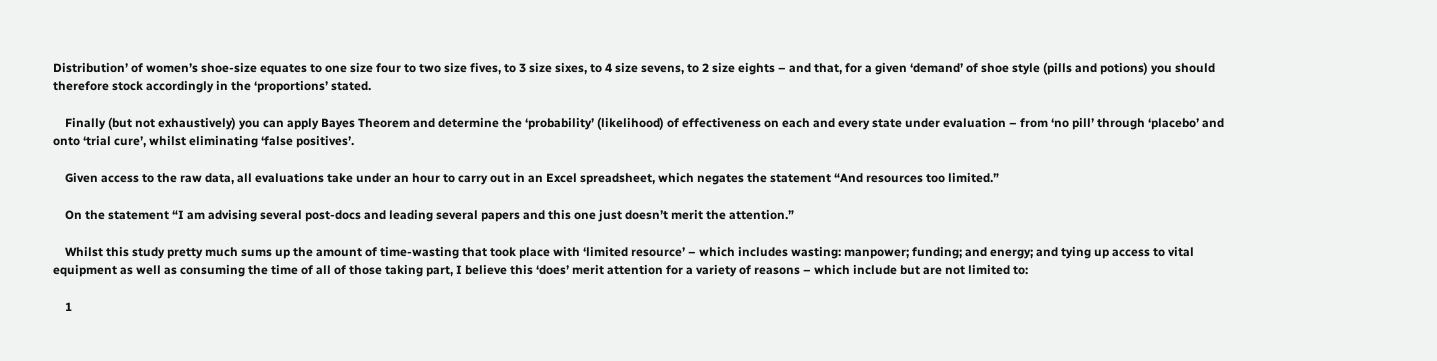Distribution’ of women’s shoe-size equates to one size four to two size fives, to 3 size sixes, to 4 size sevens, to 2 size eights – and that, for a given ‘demand’ of shoe style (pills and potions) you should therefore stock accordingly in the ‘proportions’ stated.

    Finally (but not exhaustively) you can apply Bayes Theorem and determine the ‘probability’ (likelihood) of effectiveness on each and every state under evaluation – from ‘no pill’ through ‘placebo’ and onto ‘trial cure’, whilst eliminating ‘false positives’.

    Given access to the raw data, all evaluations take under an hour to carry out in an Excel spreadsheet, which negates the statement “And resources too limited.”

    On the statement “I am advising several post-docs and leading several papers and this one just doesn’t merit the attention.”

    Whilst this study pretty much sums up the amount of time-wasting that took place with ‘limited resource’ – which includes wasting: manpower; funding; and energy; and tying up access to vital equipment as well as consuming the time of all of those taking part, I believe this ‘does’ merit attention for a variety of reasons – which include but are not limited to:

    1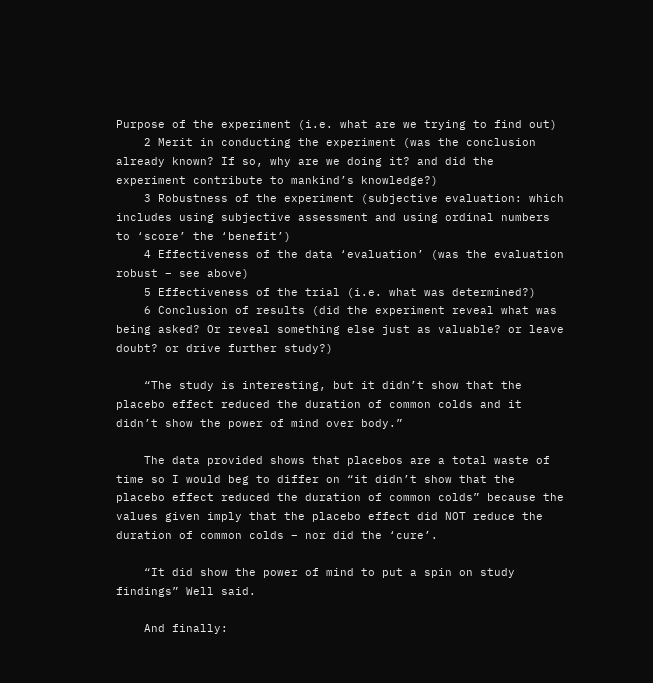Purpose of the experiment (i.e. what are we trying to find out)
    2 Merit in conducting the experiment (was the conclusion already known? If so, why are we doing it? and did the experiment contribute to mankind’s knowledge?)
    3 Robustness of the experiment (subjective evaluation: which includes using subjective assessment and using ordinal numbers to ‘score’ the ‘benefit’)
    4 Effectiveness of the data ‘evaluation’ (was the evaluation robust – see above)
    5 Effectiveness of the trial (i.e. what was determined?)
    6 Conclusion of results (did the experiment reveal what was being asked? Or reveal something else just as valuable? or leave doubt? or drive further study?)

    “The study is interesting, but it didn’t show that the placebo effect reduced the duration of common colds and it didn’t show the power of mind over body.”

    The data provided shows that placebos are a total waste of time so I would beg to differ on “it didn’t show that the placebo effect reduced the duration of common colds” because the values given imply that the placebo effect did NOT reduce the duration of common colds – nor did the ‘cure’.

    “It did show the power of mind to put a spin on study findings” Well said.

    And finally: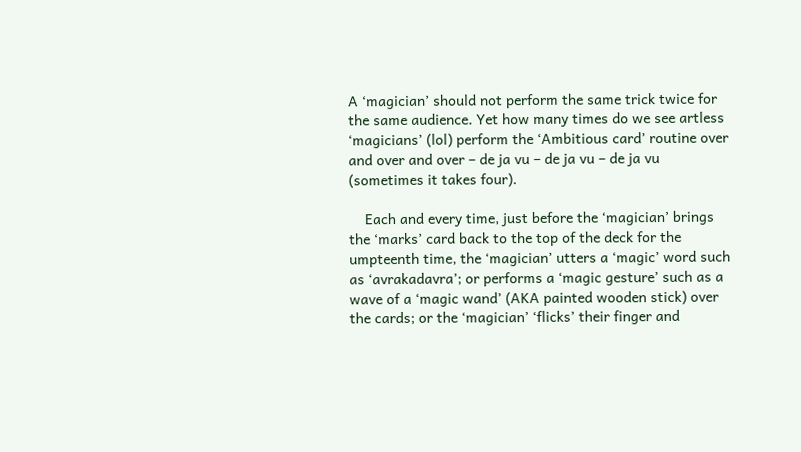A ‘magician’ should not perform the same trick twice for the same audience. Yet how many times do we see artless ‘magicians’ (lol) perform the ‘Ambitious card’ routine over and over and over – de ja vu – de ja vu – de ja vu (sometimes it takes four).

    Each and every time, just before the ‘magician’ brings the ‘marks’ card back to the top of the deck for the umpteenth time, the ‘magician’ utters a ‘magic’ word such as ‘avrakadavra’; or performs a ‘magic gesture’ such as a wave of a ‘magic wand’ (AKA painted wooden stick) over the cards; or the ‘magician’ ‘flicks’ their finger and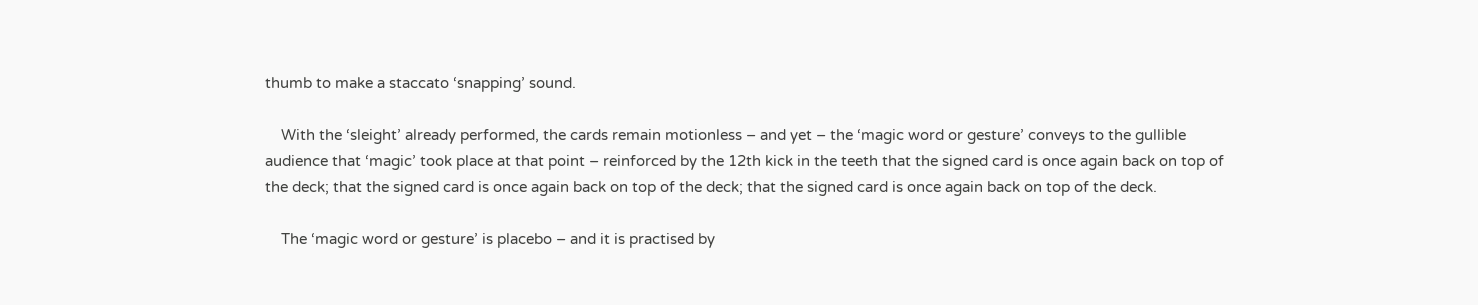thumb to make a staccato ‘snapping’ sound.

    With the ‘sleight’ already performed, the cards remain motionless – and yet – the ‘magic word or gesture’ conveys to the gullible audience that ‘magic’ took place at that point – reinforced by the 12th kick in the teeth that the signed card is once again back on top of the deck; that the signed card is once again back on top of the deck; that the signed card is once again back on top of the deck.

    The ‘magic word or gesture’ is placebo – and it is practised by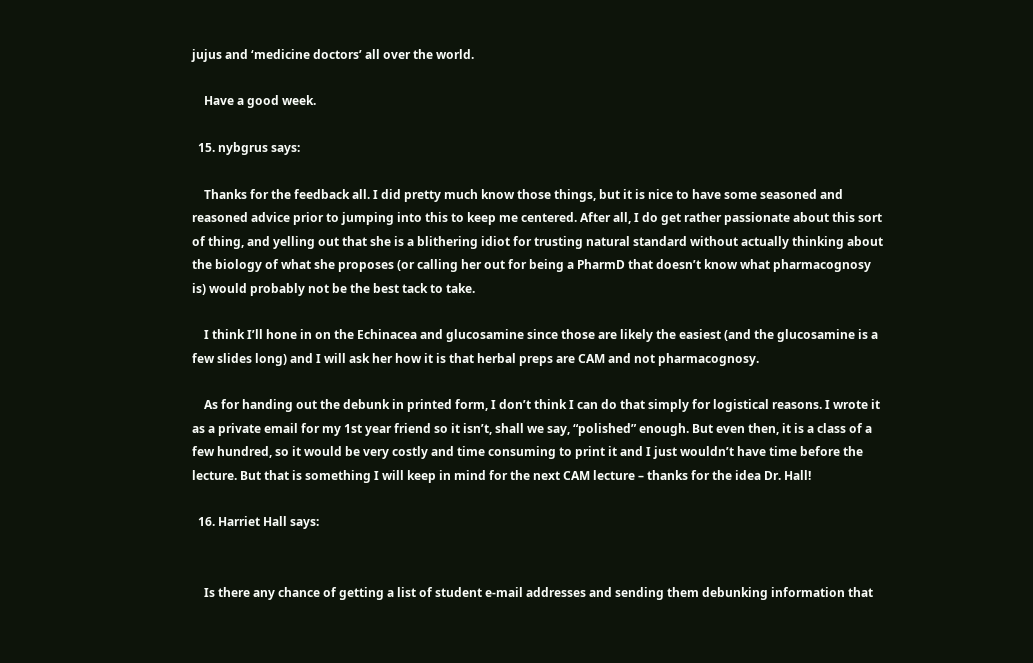jujus and ‘medicine doctors’ all over the world.

    Have a good week.

  15. nybgrus says:

    Thanks for the feedback all. I did pretty much know those things, but it is nice to have some seasoned and reasoned advice prior to jumping into this to keep me centered. After all, I do get rather passionate about this sort of thing, and yelling out that she is a blithering idiot for trusting natural standard without actually thinking about the biology of what she proposes (or calling her out for being a PharmD that doesn’t know what pharmacognosy is) would probably not be the best tack to take.

    I think I’ll hone in on the Echinacea and glucosamine since those are likely the easiest (and the glucosamine is a few slides long) and I will ask her how it is that herbal preps are CAM and not pharmacognosy.

    As for handing out the debunk in printed form, I don’t think I can do that simply for logistical reasons. I wrote it as a private email for my 1st year friend so it isn’t, shall we say, “polished” enough. But even then, it is a class of a few hundred, so it would be very costly and time consuming to print it and I just wouldn’t have time before the lecture. But that is something I will keep in mind for the next CAM lecture – thanks for the idea Dr. Hall!

  16. Harriet Hall says:


    Is there any chance of getting a list of student e-mail addresses and sending them debunking information that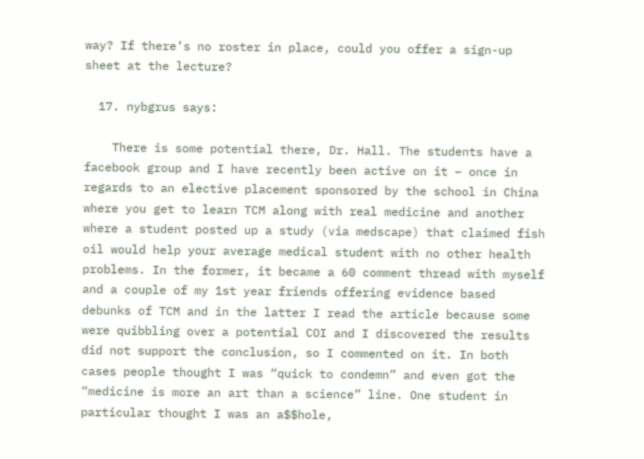way? If there’s no roster in place, could you offer a sign-up sheet at the lecture?

  17. nybgrus says:

    There is some potential there, Dr. Hall. The students have a facebook group and I have recently been active on it – once in regards to an elective placement sponsored by the school in China where you get to learn TCM along with real medicine and another where a student posted up a study (via medscape) that claimed fish oil would help your average medical student with no other health problems. In the former, it became a 60 comment thread with myself and a couple of my 1st year friends offering evidence based debunks of TCM and in the latter I read the article because some were quibbling over a potential COI and I discovered the results did not support the conclusion, so I commented on it. In both cases people thought I was “quick to condemn” and even got the “medicine is more an art than a science” line. One student in particular thought I was an a$$hole,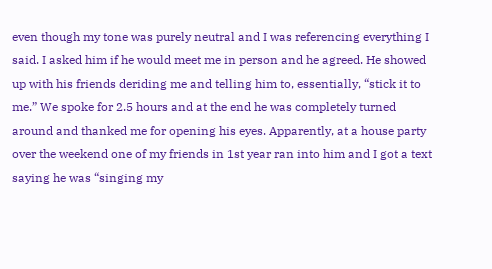even though my tone was purely neutral and I was referencing everything I said. I asked him if he would meet me in person and he agreed. He showed up with his friends deriding me and telling him to, essentially, “stick it to me.” We spoke for 2.5 hours and at the end he was completely turned around and thanked me for opening his eyes. Apparently, at a house party over the weekend one of my friends in 1st year ran into him and I got a text saying he was “singing my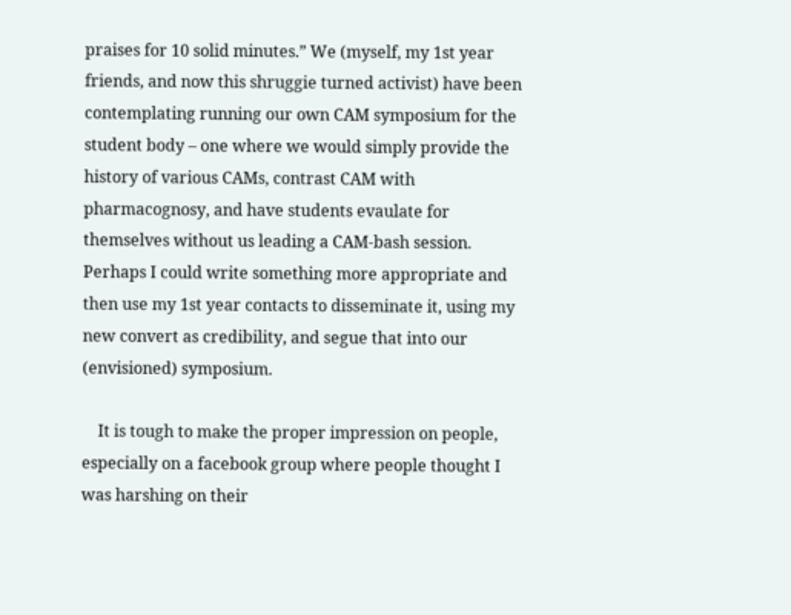praises for 10 solid minutes.” We (myself, my 1st year friends, and now this shruggie turned activist) have been contemplating running our own CAM symposium for the student body – one where we would simply provide the history of various CAMs, contrast CAM with pharmacognosy, and have students evaulate for themselves without us leading a CAM-bash session. Perhaps I could write something more appropriate and then use my 1st year contacts to disseminate it, using my new convert as credibility, and segue that into our (envisioned) symposium.

    It is tough to make the proper impression on people, especially on a facebook group where people thought I was harshing on their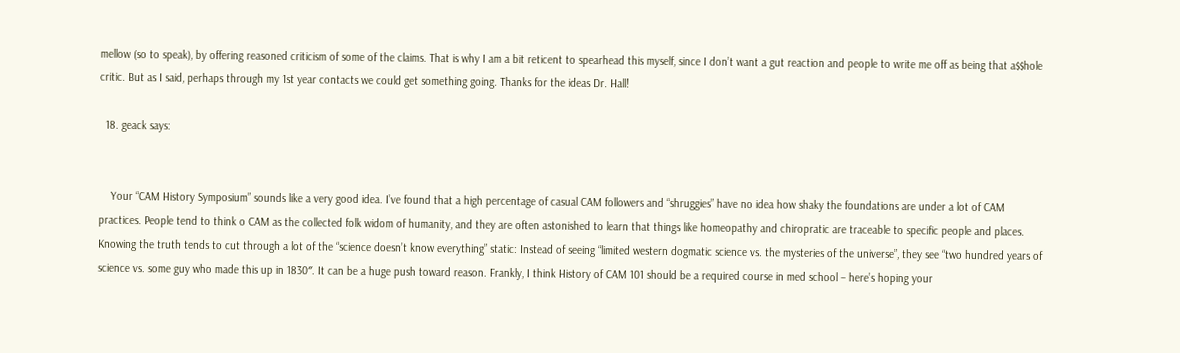mellow (so to speak), by offering reasoned criticism of some of the claims. That is why I am a bit reticent to spearhead this myself, since I don’t want a gut reaction and people to write me off as being that a$$hole critic. But as I said, perhaps through my 1st year contacts we could get something going. Thanks for the ideas Dr. Hall!

  18. geack says:


    Your “CAM History Symposium” sounds like a very good idea. I’ve found that a high percentage of casual CAM followers and “shruggies” have no idea how shaky the foundations are under a lot of CAM practices. People tend to think o CAM as the collected folk widom of humanity, and they are often astonished to learn that things like homeopathy and chiropratic are traceable to specific people and places. Knowing the truth tends to cut through a lot of the “science doesn’t know everything” static: Instead of seeing “limited western dogmatic science vs. the mysteries of the universe”, they see “two hundred years of science vs. some guy who made this up in 1830″. It can be a huge push toward reason. Frankly, I think History of CAM 101 should be a required course in med school – here’s hoping your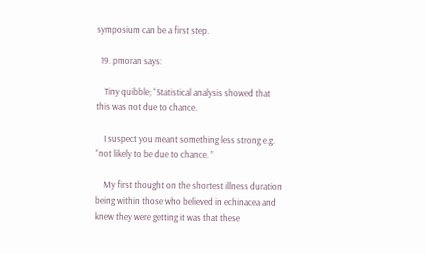symposium can be a first step.

  19. pmoran says:

    Tiny quibble; “Statistical analysis showed that this was not due to chance.

    I suspect you meant something less strong e.g. “not likely to be due to chance. ”

    My first thought on the shortest illness duration being within those who believed in echinacea and knew they were getting it was that these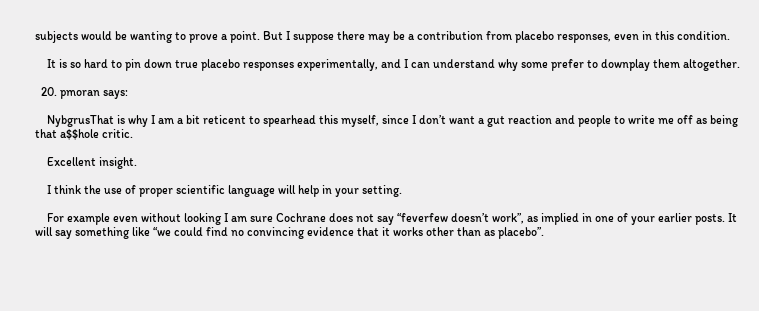subjects would be wanting to prove a point. But I suppose there may be a contribution from placebo responses, even in this condition.

    It is so hard to pin down true placebo responses experimentally, and I can understand why some prefer to downplay them altogether.

  20. pmoran says:

    NybgrusThat is why I am a bit reticent to spearhead this myself, since I don’t want a gut reaction and people to write me off as being that a$$hole critic.

    Excellent insight.

    I think the use of proper scientific language will help in your setting.

    For example even without looking I am sure Cochrane does not say “feverfew doesn’t work”, as implied in one of your earlier posts. It will say something like “we could find no convincing evidence that it works other than as placebo”.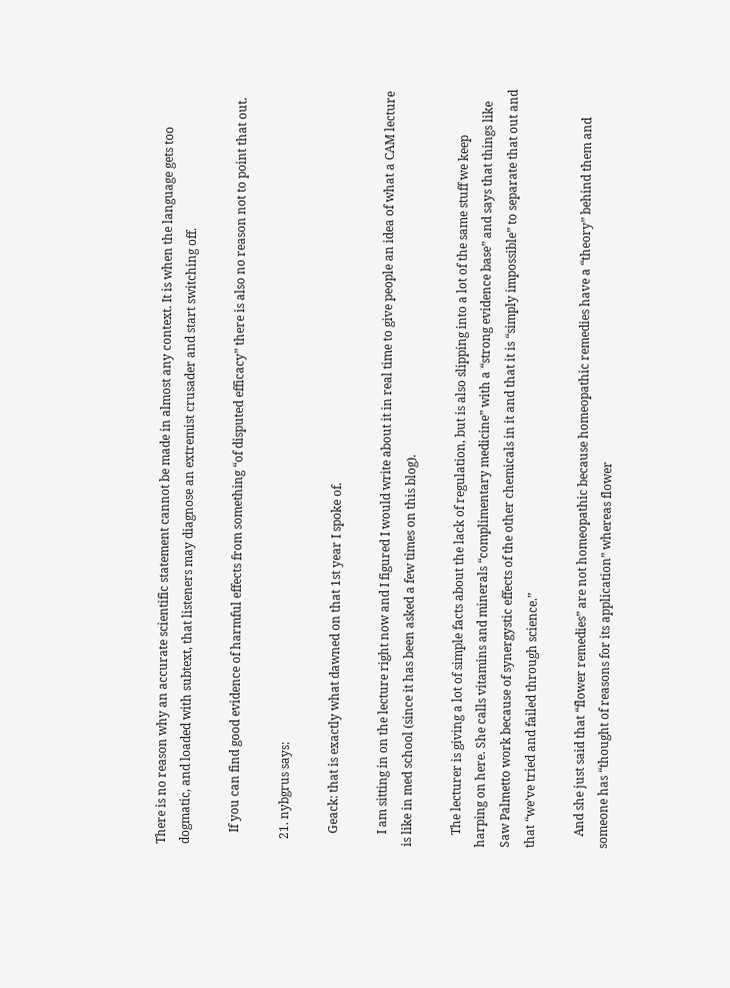There is no reason why an accurate scientific statement cannot be made in almost any context. It is when the language gets too dogmatic, and loaded with subtext, that listeners may diagnose an extremist crusader and start switching off.

    If you can find good evidence of harmful effects from something “of disputed efficacy” there is also no reason not to point that out.

  21. nybgrus says:

    Geack: that is exactly what dawned on that 1st year I spoke of.

    I am sitting in on the lecture right now and I figured I would write about it in real time to give people an idea of what a CAM lecture is like in med school (since it has been asked a few times on this blog).

    The lecturer is giving a lot of simple facts about the lack of regulation, but is also slipping into a lot of the same stuff we keep harping on here. She calls vitamins and minerals “complimentary medicine” with a “strong evidence base” and says that things like Saw Palmetto work because of synergystic effects of the other chemicals in it and that it is “simply impossible” to separate that out and that “we’ve tried and failed through science.”

    And she just said that “flower remedies” are not homeopathic because homeopathic remedies have a “theory” behind them and someone has “thought of reasons for its application” whereas flower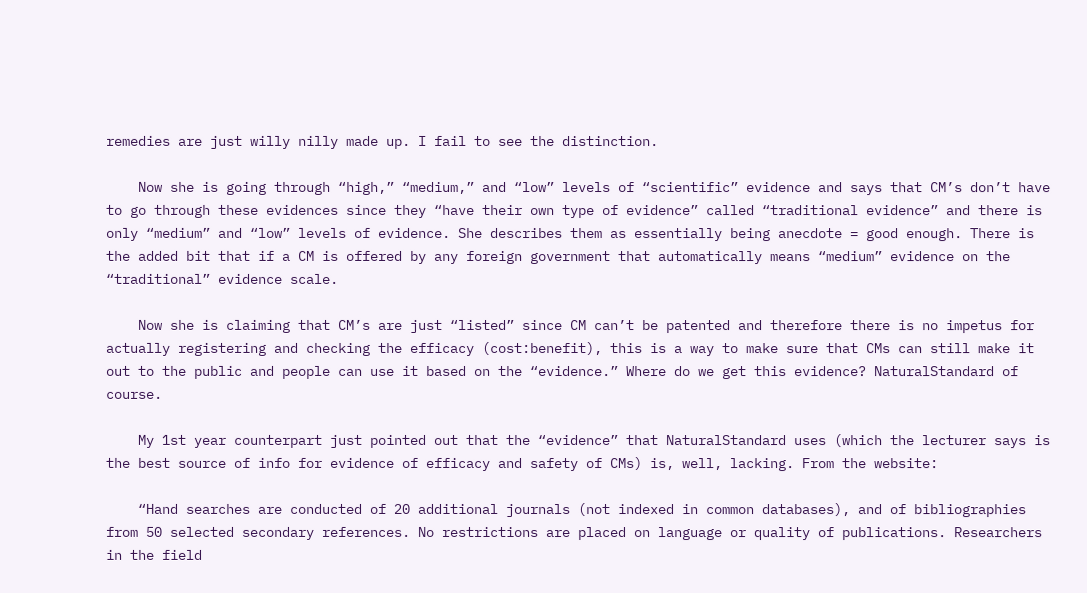remedies are just willy nilly made up. I fail to see the distinction.

    Now she is going through “high,” “medium,” and “low” levels of “scientific” evidence and says that CM’s don’t have to go through these evidences since they “have their own type of evidence” called “traditional evidence” and there is only “medium” and “low” levels of evidence. She describes them as essentially being anecdote = good enough. There is the added bit that if a CM is offered by any foreign government that automatically means “medium” evidence on the “traditional” evidence scale.

    Now she is claiming that CM’s are just “listed” since CM can’t be patented and therefore there is no impetus for actually registering and checking the efficacy (cost:benefit), this is a way to make sure that CMs can still make it out to the public and people can use it based on the “evidence.” Where do we get this evidence? NaturalStandard of course.

    My 1st year counterpart just pointed out that the “evidence” that NaturalStandard uses (which the lecturer says is the best source of info for evidence of efficacy and safety of CMs) is, well, lacking. From the website:

    “Hand searches are conducted of 20 additional journals (not indexed in common databases), and of bibliographies from 50 selected secondary references. No restrictions are placed on language or quality of publications. Researchers in the field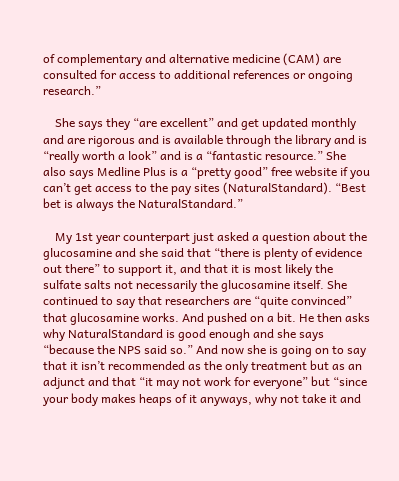of complementary and alternative medicine (CAM) are consulted for access to additional references or ongoing research.”

    She says they “are excellent” and get updated monthly and are rigorous and is available through the library and is “really worth a look” and is a “fantastic resource.” She also says Medline Plus is a “pretty good” free website if you can’t get access to the pay sites (NaturalStandard). “Best bet is always the NaturalStandard.”

    My 1st year counterpart just asked a question about the glucosamine and she said that “there is plenty of evidence out there” to support it, and that it is most likely the sulfate salts not necessarily the glucosamine itself. She continued to say that researchers are “quite convinced” that glucosamine works. And pushed on a bit. He then asks why NaturalStandard is good enough and she says “because the NPS said so.” And now she is going on to say that it isn’t recommended as the only treatment but as an adjunct and that “it may not work for everyone” but “since your body makes heaps of it anyways, why not take it and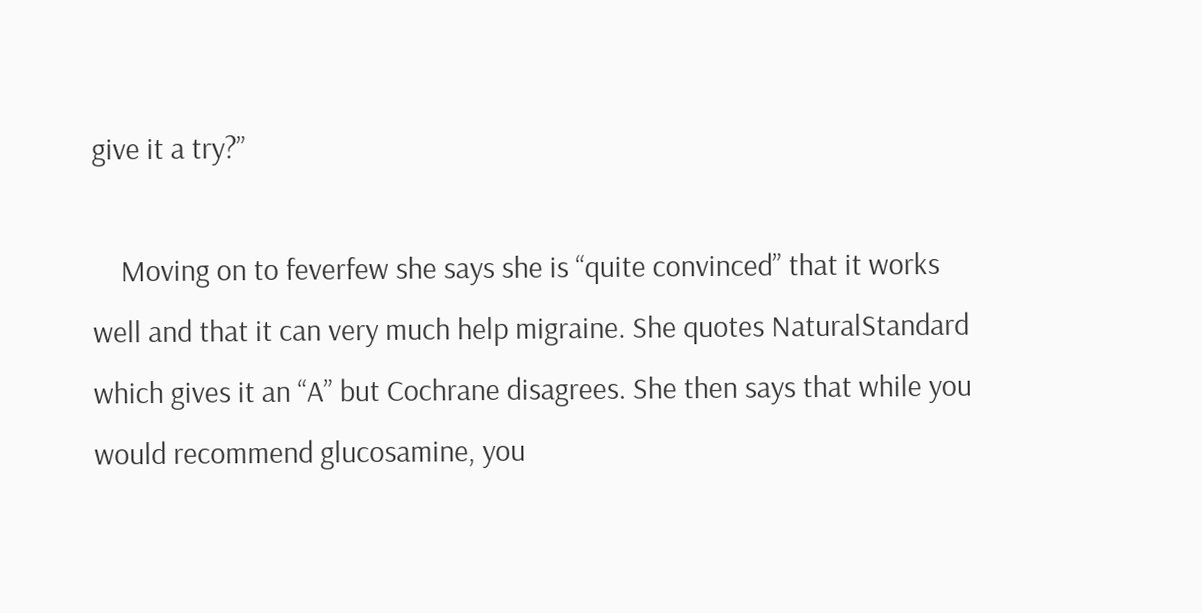give it a try?”

    Moving on to feverfew she says she is “quite convinced” that it works well and that it can very much help migraine. She quotes NaturalStandard which gives it an “A” but Cochrane disagrees. She then says that while you would recommend glucosamine, you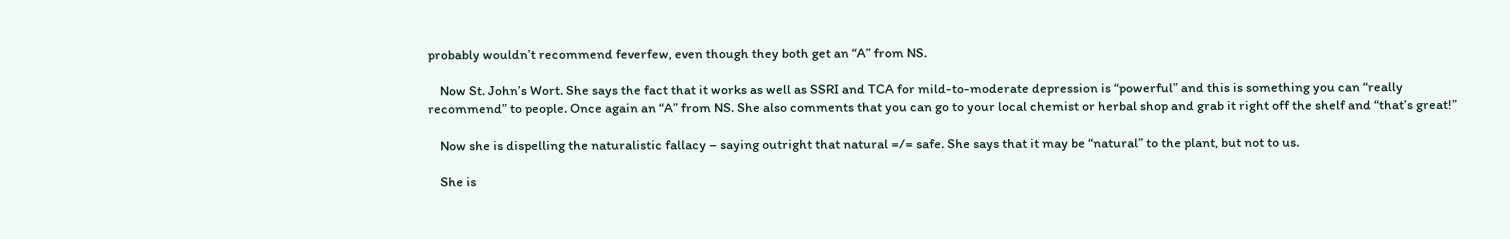probably wouldn’t recommend feverfew, even though they both get an “A” from NS.

    Now St. John’s Wort. She says the fact that it works as well as SSRI and TCA for mild-to-moderate depression is “powerful” and this is something you can “really recommend” to people. Once again an “A” from NS. She also comments that you can go to your local chemist or herbal shop and grab it right off the shelf and “that’s great!”

    Now she is dispelling the naturalistic fallacy – saying outright that natural =/= safe. She says that it may be “natural” to the plant, but not to us.

    She is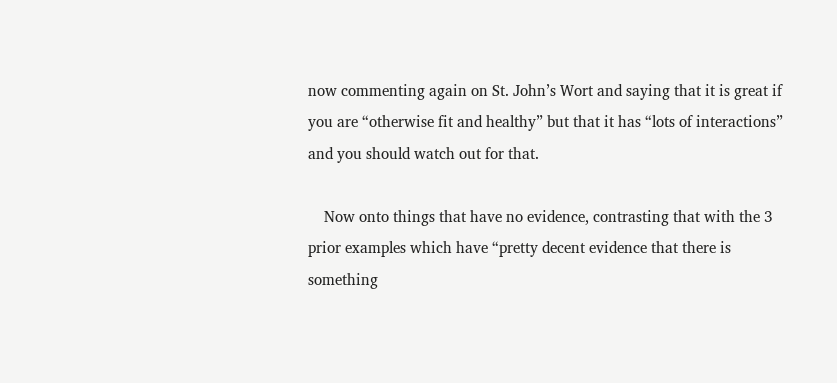now commenting again on St. John’s Wort and saying that it is great if you are “otherwise fit and healthy” but that it has “lots of interactions” and you should watch out for that.

    Now onto things that have no evidence, contrasting that with the 3 prior examples which have “pretty decent evidence that there is something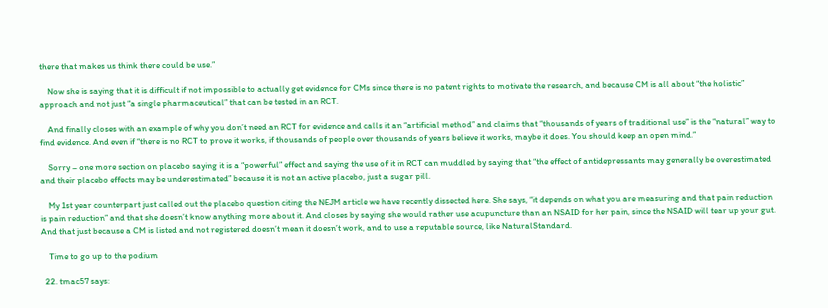there that makes us think there could be use.”

    Now she is saying that it is difficult if not impossible to actually get evidence for CMs since there is no patent rights to motivate the research, and because CM is all about “the holistic” approach and not just “a single pharmaceutical” that can be tested in an RCT.

    And finally closes with an example of why you don’t need an RCT for evidence and calls it an “artificial method” and claims that “thousands of years of traditional use” is the “natural” way to find evidence. And even if “there is no RCT to prove it works, if thousands of people over thousands of years believe it works, maybe it does. You should keep an open mind.”

    Sorry – one more section on placebo saying it is a “powerful” effect and saying the use of it in RCT can muddled by saying that “the effect of antidepressants may generally be overestimated and their placebo effects may be underestimated” because it is not an active placebo, just a sugar pill.

    My 1st year counterpart just called out the placebo question citing the NEJM article we have recently dissected here. She says, “it depends on what you are measuring and that pain reduction is pain reduction” and that she doesn’t know anything more about it. And closes by saying she would rather use acupuncture than an NSAID for her pain, since the NSAID will tear up your gut. And that just because a CM is listed and not registered doesn’t mean it doesn’t work, and to use a reputable source, like NaturalStandard.

    Time to go up to the podium

  22. tmac57 says: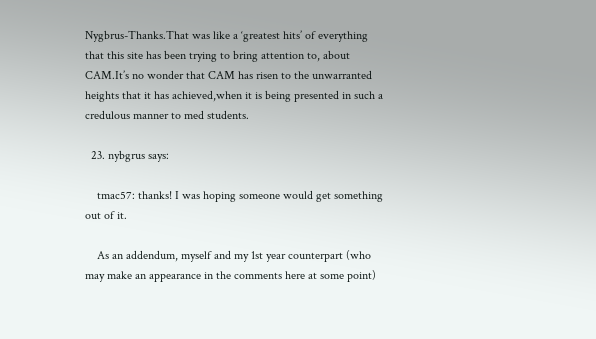Nygbrus-Thanks.That was like a ‘greatest hits’ of everything that this site has been trying to bring attention to, about CAM.It’s no wonder that CAM has risen to the unwarranted heights that it has achieved,when it is being presented in such a credulous manner to med students.

  23. nybgrus says:

    tmac57: thanks! I was hoping someone would get something out of it.

    As an addendum, myself and my 1st year counterpart (who may make an appearance in the comments here at some point)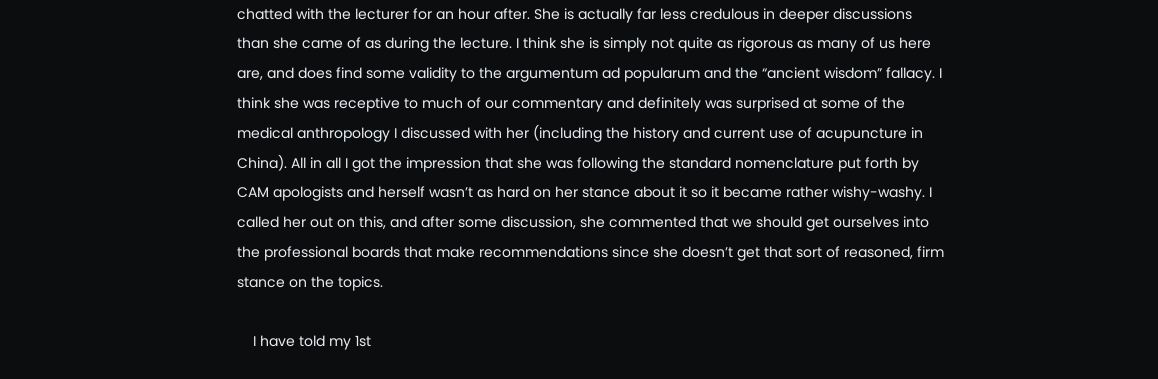chatted with the lecturer for an hour after. She is actually far less credulous in deeper discussions than she came of as during the lecture. I think she is simply not quite as rigorous as many of us here are, and does find some validity to the argumentum ad popularum and the “ancient wisdom” fallacy. I think she was receptive to much of our commentary and definitely was surprised at some of the medical anthropology I discussed with her (including the history and current use of acupuncture in China). All in all I got the impression that she was following the standard nomenclature put forth by CAM apologists and herself wasn’t as hard on her stance about it so it became rather wishy-washy. I called her out on this, and after some discussion, she commented that we should get ourselves into the professional boards that make recommendations since she doesn’t get that sort of reasoned, firm stance on the topics.

    I have told my 1st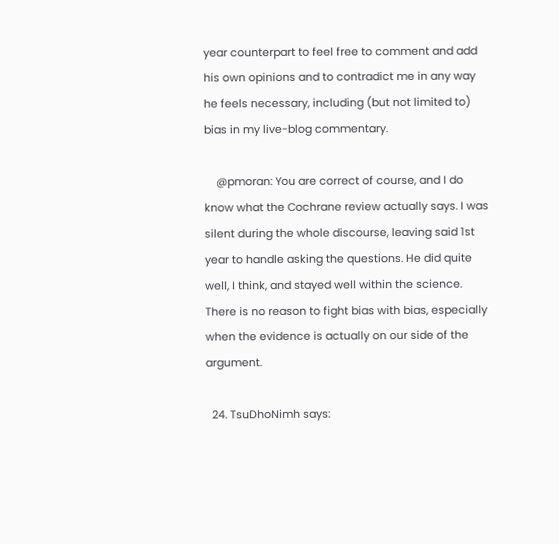year counterpart to feel free to comment and add his own opinions and to contradict me in any way he feels necessary, including (but not limited to) bias in my live-blog commentary.

    @pmoran: You are correct of course, and I do know what the Cochrane review actually says. I was silent during the whole discourse, leaving said 1st year to handle asking the questions. He did quite well, I think, and stayed well within the science. There is no reason to fight bias with bias, especially when the evidence is actually on our side of the argument.

  24. TsuDhoNimh says: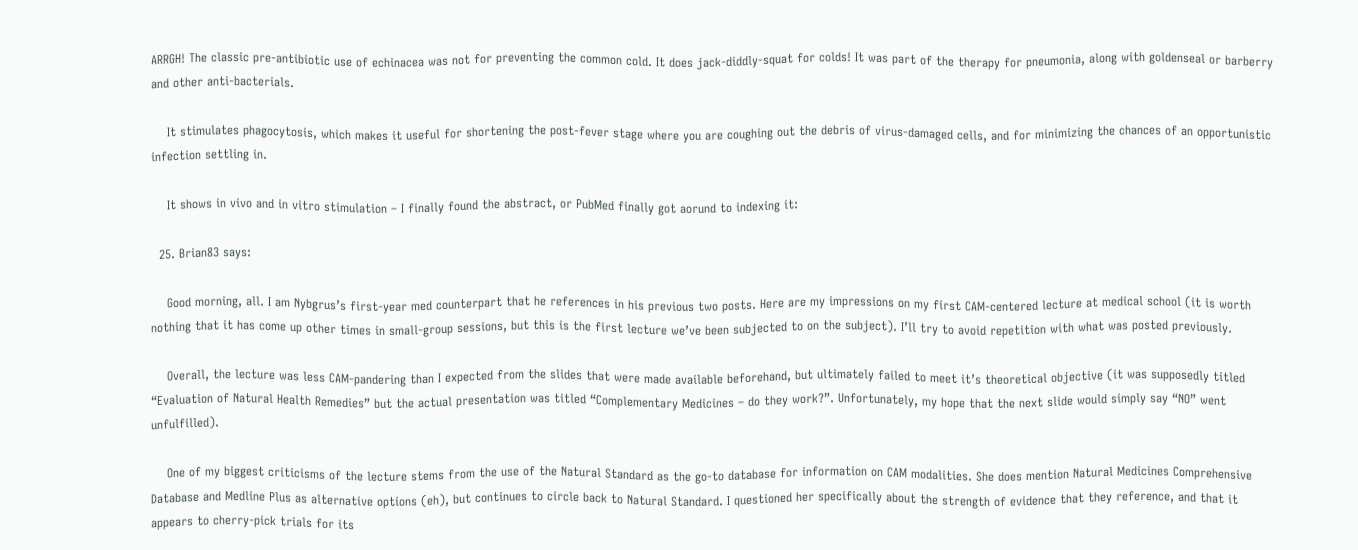ARRGH! The classic pre-antibiotic use of echinacea was not for preventing the common cold. It does jack-diddly-squat for colds! It was part of the therapy for pneumonia, along with goldenseal or barberry and other anti-bacterials.

    It stimulates phagocytosis, which makes it useful for shortening the post-fever stage where you are coughing out the debris of virus-damaged cells, and for minimizing the chances of an opportunistic infection settling in.

    It shows in vivo and in vitro stimulation – I finally found the abstract, or PubMed finally got aorund to indexing it:

  25. Brian83 says:

    Good morning, all. I am Nybgrus’s first-year med counterpart that he references in his previous two posts. Here are my impressions on my first CAM-centered lecture at medical school (it is worth nothing that it has come up other times in small-group sessions, but this is the first lecture we’ve been subjected to on the subject). I’ll try to avoid repetition with what was posted previously.

    Overall, the lecture was less CAM-pandering than I expected from the slides that were made available beforehand, but ultimately failed to meet it’s theoretical objective (it was supposedly titled “Evaluation of Natural Health Remedies” but the actual presentation was titled “Complementary Medicines – do they work?”. Unfortunately, my hope that the next slide would simply say “NO” went unfulfilled).

    One of my biggest criticisms of the lecture stems from the use of the Natural Standard as the go-to database for information on CAM modalities. She does mention Natural Medicines Comprehensive Database and Medline Plus as alternative options (eh), but continues to circle back to Natural Standard. I questioned her specifically about the strength of evidence that they reference, and that it appears to cherry-pick trials for its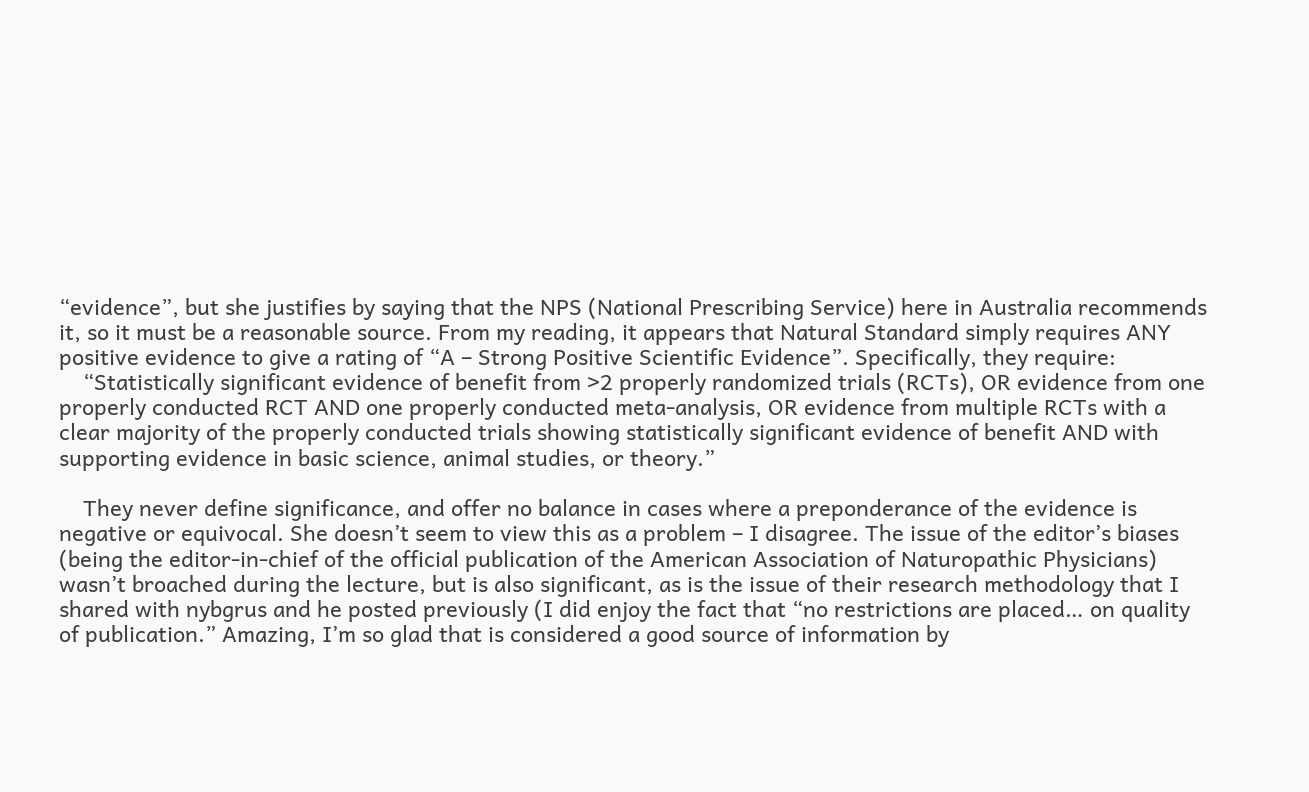“evidence”, but she justifies by saying that the NPS (National Prescribing Service) here in Australia recommends it, so it must be a reasonable source. From my reading, it appears that Natural Standard simply requires ANY positive evidence to give a rating of “A – Strong Positive Scientific Evidence”. Specifically, they require:
    “Statistically significant evidence of benefit from >2 properly randomized trials (RCTs), OR evidence from one properly conducted RCT AND one properly conducted meta-analysis, OR evidence from multiple RCTs with a clear majority of the properly conducted trials showing statistically significant evidence of benefit AND with supporting evidence in basic science, animal studies, or theory.”

    They never define significance, and offer no balance in cases where a preponderance of the evidence is negative or equivocal. She doesn’t seem to view this as a problem – I disagree. The issue of the editor’s biases (being the editor-in-chief of the official publication of the American Association of Naturopathic Physicians) wasn’t broached during the lecture, but is also significant, as is the issue of their research methodology that I shared with nybgrus and he posted previously (I did enjoy the fact that “no restrictions are placed… on quality of publication.” Amazing, I’m so glad that is considered a good source of information by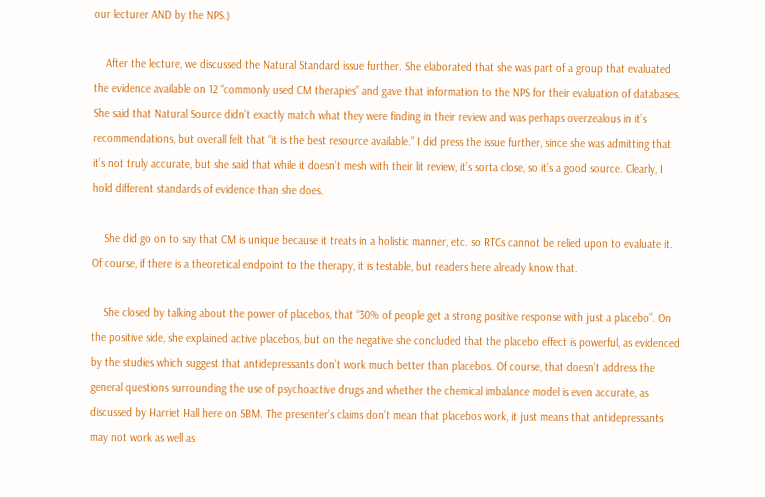our lecturer AND by the NPS.)

    After the lecture, we discussed the Natural Standard issue further. She elaborated that she was part of a group that evaluated the evidence available on 12 “commonly used CM therapies” and gave that information to the NPS for their evaluation of databases. She said that Natural Source didn’t exactly match what they were finding in their review and was perhaps overzealous in it’s recommendations, but overall felt that “it is the best resource available.” I did press the issue further, since she was admitting that it’s not truly accurate, but she said that while it doesn’t mesh with their lit review, it’s sorta close, so it’s a good source. Clearly, I hold different standards of evidence than she does.

    She did go on to say that CM is unique because it treats in a holistic manner, etc. so RTCs cannot be relied upon to evaluate it. Of course, if there is a theoretical endpoint to the therapy, it is testable, but readers here already know that.

    She closed by talking about the power of placebos, that “30% of people get a strong positive response with just a placebo”. On the positive side, she explained active placebos, but on the negative she concluded that the placebo effect is powerful, as evidenced by the studies which suggest that antidepressants don’t work much better than placebos. Of course, that doesn’t address the general questions surrounding the use of psychoactive drugs and whether the chemical imbalance model is even accurate, as discussed by Harriet Hall here on SBM. The presenter’s claims don’t mean that placebos work, it just means that antidepressants may not work as well as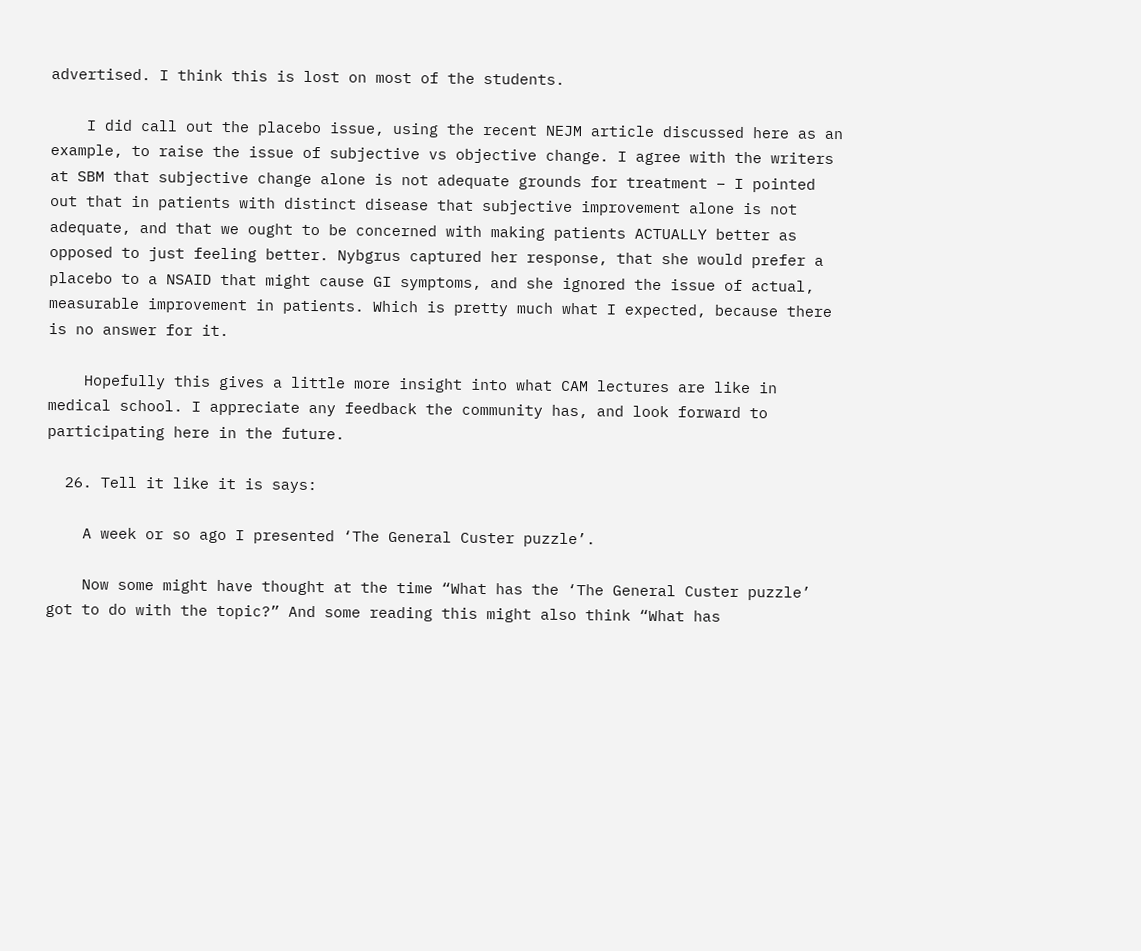advertised. I think this is lost on most of the students.

    I did call out the placebo issue, using the recent NEJM article discussed here as an example, to raise the issue of subjective vs objective change. I agree with the writers at SBM that subjective change alone is not adequate grounds for treatment – I pointed out that in patients with distinct disease that subjective improvement alone is not adequate, and that we ought to be concerned with making patients ACTUALLY better as opposed to just feeling better. Nybgrus captured her response, that she would prefer a placebo to a NSAID that might cause GI symptoms, and she ignored the issue of actual, measurable improvement in patients. Which is pretty much what I expected, because there is no answer for it.

    Hopefully this gives a little more insight into what CAM lectures are like in medical school. I appreciate any feedback the community has, and look forward to participating here in the future.

  26. Tell it like it is says:

    A week or so ago I presented ‘The General Custer puzzle’.

    Now some might have thought at the time “What has the ‘The General Custer puzzle’ got to do with the topic?” And some reading this might also think “What has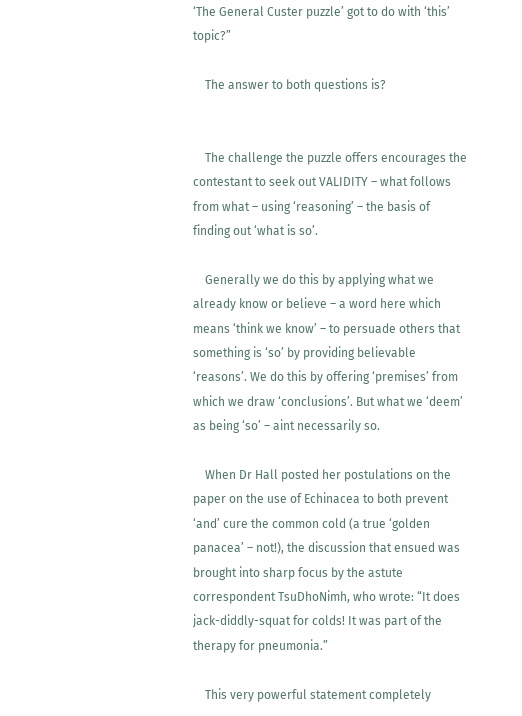‘The General Custer puzzle’ got to do with ‘this’ topic?”

    The answer to both questions is?


    The challenge the puzzle offers encourages the contestant to seek out VALIDITY – what follows from what – using ‘reasoning’ – the basis of finding out ‘what is so’.

    Generally we do this by applying what we already know or believe – a word here which means ‘think we know’ – to persuade others that something is ‘so’ by providing believable ‘reasons’. We do this by offering ‘premises’ from which we draw ‘conclusions’. But what we ‘deem’ as being ‘so’ – aint necessarily so.

    When Dr Hall posted her postulations on the paper on the use of Echinacea to both prevent ‘and’ cure the common cold (a true ‘golden panacea’ – not!), the discussion that ensued was brought into sharp focus by the astute correspondent TsuDhoNimh, who wrote: “It does jack-diddly-squat for colds! It was part of the therapy for pneumonia.”

    This very powerful statement completely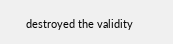destroyed the validity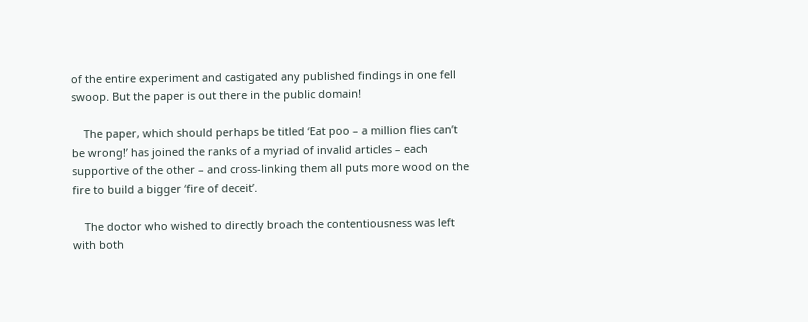of the entire experiment and castigated any published findings in one fell swoop. But the paper is out there in the public domain!

    The paper, which should perhaps be titled ‘Eat poo – a million flies can’t be wrong!’ has joined the ranks of a myriad of invalid articles – each supportive of the other – and cross-linking them all puts more wood on the fire to build a bigger ‘fire of deceit’.

    The doctor who wished to directly broach the contentiousness was left with both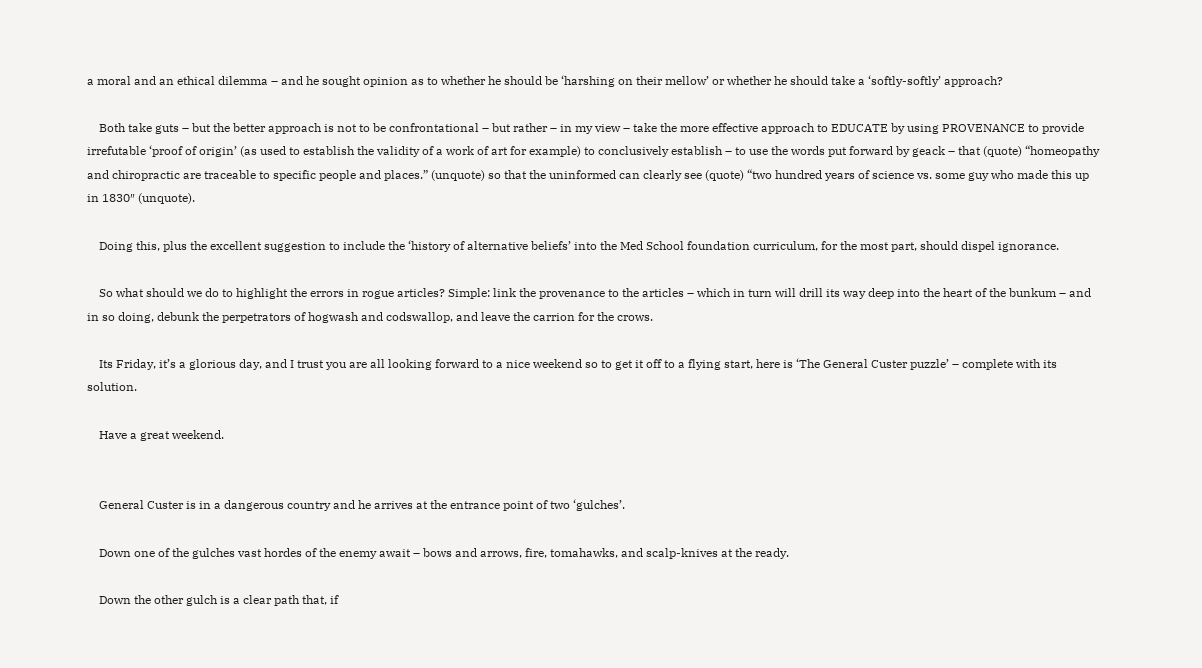a moral and an ethical dilemma – and he sought opinion as to whether he should be ‘harshing on their mellow’ or whether he should take a ‘softly-softly’ approach?

    Both take guts – but the better approach is not to be confrontational – but rather – in my view – take the more effective approach to EDUCATE by using PROVENANCE to provide irrefutable ‘proof of origin’ (as used to establish the validity of a work of art for example) to conclusively establish – to use the words put forward by geack – that (quote) “homeopathy and chiropractic are traceable to specific people and places.” (unquote) so that the uninformed can clearly see (quote) “two hundred years of science vs. some guy who made this up in 1830″ (unquote).

    Doing this, plus the excellent suggestion to include the ‘history of alternative beliefs’ into the Med School foundation curriculum, for the most part, should dispel ignorance.

    So what should we do to highlight the errors in rogue articles? Simple: link the provenance to the articles – which in turn will drill its way deep into the heart of the bunkum – and in so doing, debunk the perpetrators of hogwash and codswallop, and leave the carrion for the crows.

    Its Friday, it’s a glorious day, and I trust you are all looking forward to a nice weekend so to get it off to a flying start, here is ‘The General Custer puzzle’ – complete with its solution.

    Have a great weekend.


    General Custer is in a dangerous country and he arrives at the entrance point of two ‘gulches’.

    Down one of the gulches vast hordes of the enemy await – bows and arrows, fire, tomahawks, and scalp-knives at the ready.

    Down the other gulch is a clear path that, if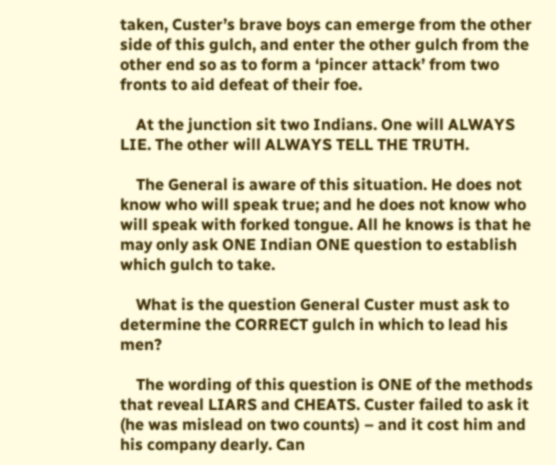taken, Custer’s brave boys can emerge from the other side of this gulch, and enter the other gulch from the other end so as to form a ‘pincer attack’ from two fronts to aid defeat of their foe.

    At the junction sit two Indians. One will ALWAYS LIE. The other will ALWAYS TELL THE TRUTH.

    The General is aware of this situation. He does not know who will speak true; and he does not know who will speak with forked tongue. All he knows is that he may only ask ONE Indian ONE question to establish which gulch to take.

    What is the question General Custer must ask to determine the CORRECT gulch in which to lead his men?

    The wording of this question is ONE of the methods that reveal LIARS and CHEATS. Custer failed to ask it (he was mislead on two counts) – and it cost him and his company dearly. Can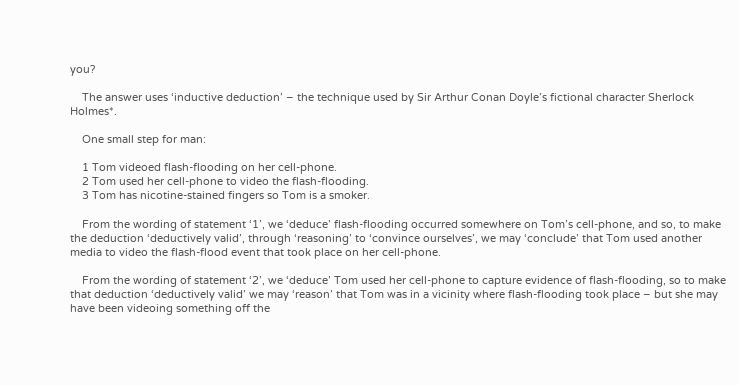you?

    The answer uses ‘inductive deduction’ – the technique used by Sir Arthur Conan Doyle’s fictional character Sherlock Holmes*.

    One small step for man:

    1 Tom videoed flash-flooding on her cell-phone.
    2 Tom used her cell-phone to video the flash-flooding.
    3 Tom has nicotine-stained fingers so Tom is a smoker.

    From the wording of statement ‘1’, we ‘deduce’ flash-flooding occurred somewhere on Tom’s cell-phone, and so, to make the deduction ‘deductively valid’, through ‘reasoning’ to ‘convince ourselves’, we may ‘conclude’ that Tom used another media to video the flash-flood event that took place on her cell-phone.

    From the wording of statement ‘2’, we ‘deduce’ Tom used her cell-phone to capture evidence of flash-flooding, so to make that deduction ‘deductively valid’ we may ‘reason’ that Tom was in a vicinity where flash-flooding took place – but she may have been videoing something off the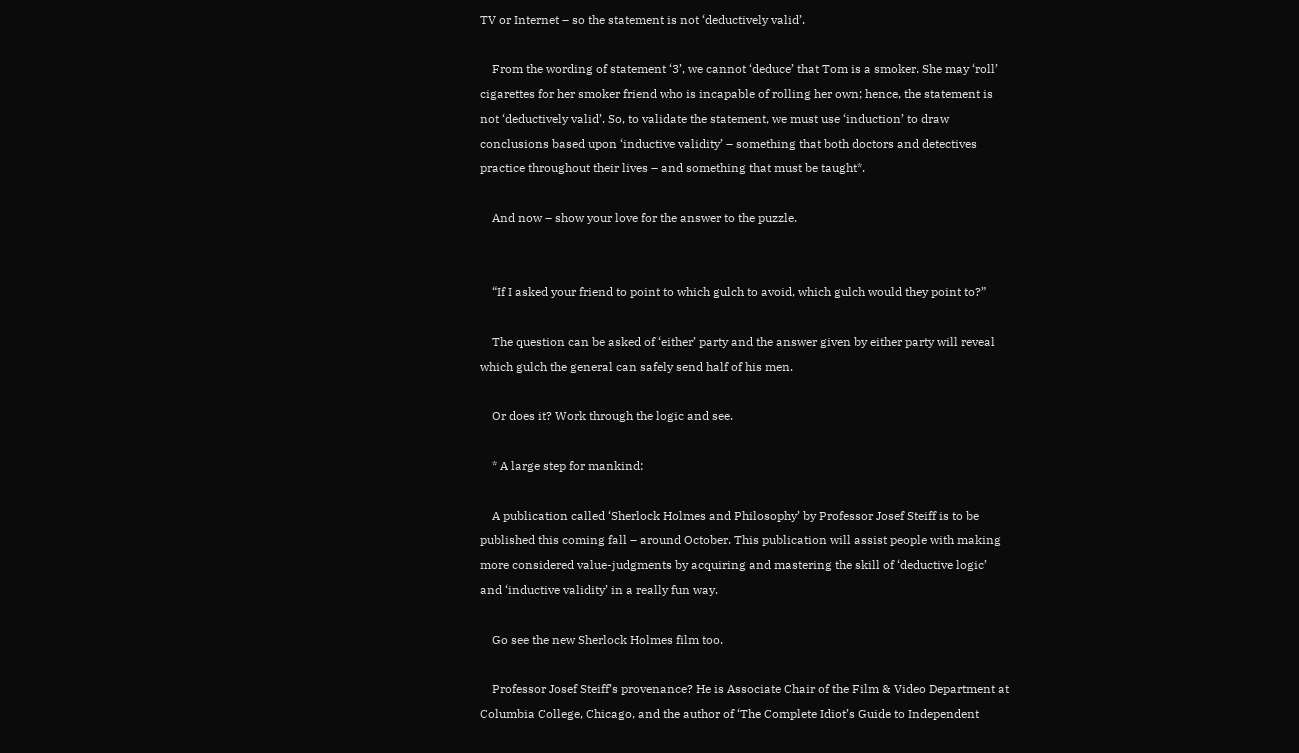TV or Internet – so the statement is not ‘deductively valid’.

    From the wording of statement ‘3’, we cannot ‘deduce’ that Tom is a smoker. She may ‘roll’ cigarettes for her smoker friend who is incapable of rolling her own; hence, the statement is not ‘deductively valid’. So, to validate the statement, we must use ‘induction’ to draw conclusions based upon ‘inductive validity’ – something that both doctors and detectives practice throughout their lives – and something that must be taught*.

    And now – show your love for the answer to the puzzle.


    “If I asked your friend to point to which gulch to avoid, which gulch would they point to?”

    The question can be asked of ‘either’ party and the answer given by either party will reveal which gulch the general can safely send half of his men.

    Or does it? Work through the logic and see.

    * A large step for mankind:

    A publication called ‘Sherlock Holmes and Philosophy’ by Professor Josef Steiff is to be published this coming fall – around October. This publication will assist people with making more considered value-judgments by acquiring and mastering the skill of ‘deductive logic’ and ‘inductive validity’ in a really fun way.

    Go see the new Sherlock Holmes film too.

    Professor Josef Steiff’s provenance? He is Associate Chair of the Film & Video Department at Columbia College, Chicago, and the author of ‘The Complete Idiot’s Guide to Independent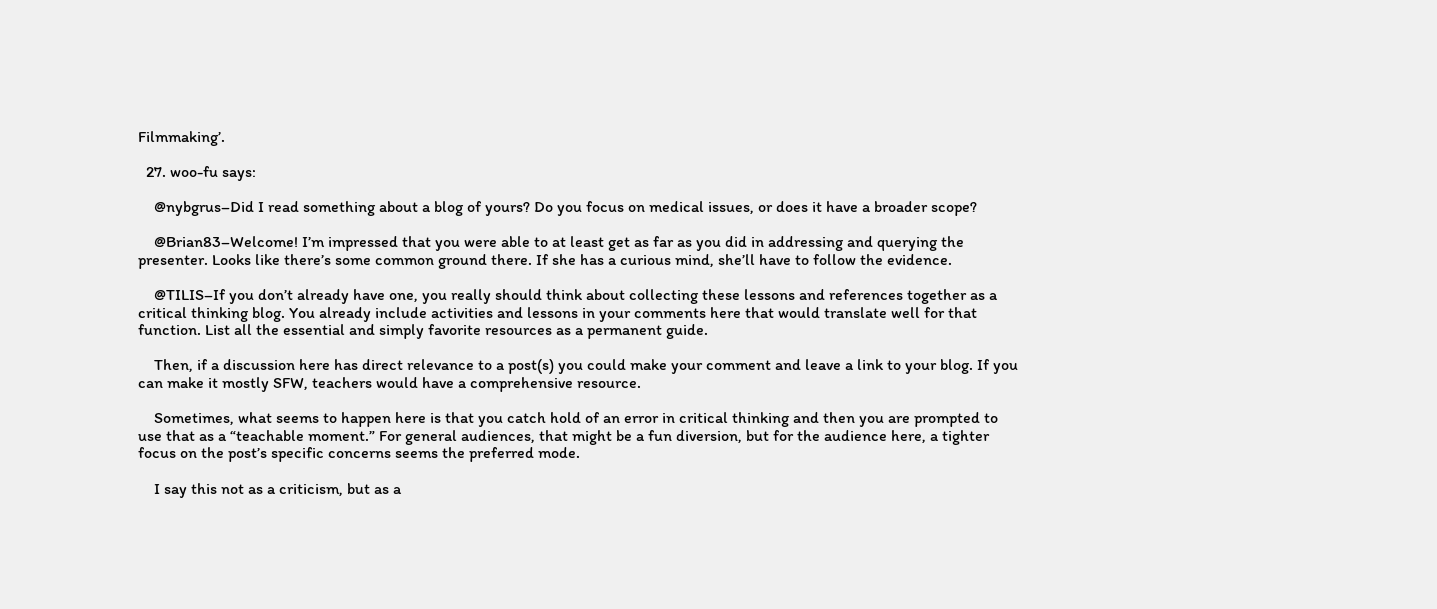Filmmaking’.

  27. woo-fu says:

    @nybgrus–Did I read something about a blog of yours? Do you focus on medical issues, or does it have a broader scope?

    @Brian83–Welcome! I’m impressed that you were able to at least get as far as you did in addressing and querying the presenter. Looks like there’s some common ground there. If she has a curious mind, she’ll have to follow the evidence.

    @TILIS–If you don’t already have one, you really should think about collecting these lessons and references together as a critical thinking blog. You already include activities and lessons in your comments here that would translate well for that function. List all the essential and simply favorite resources as a permanent guide.

    Then, if a discussion here has direct relevance to a post(s) you could make your comment and leave a link to your blog. If you can make it mostly SFW, teachers would have a comprehensive resource.

    Sometimes, what seems to happen here is that you catch hold of an error in critical thinking and then you are prompted to use that as a “teachable moment.” For general audiences, that might be a fun diversion, but for the audience here, a tighter focus on the post’s specific concerns seems the preferred mode.

    I say this not as a criticism, but as a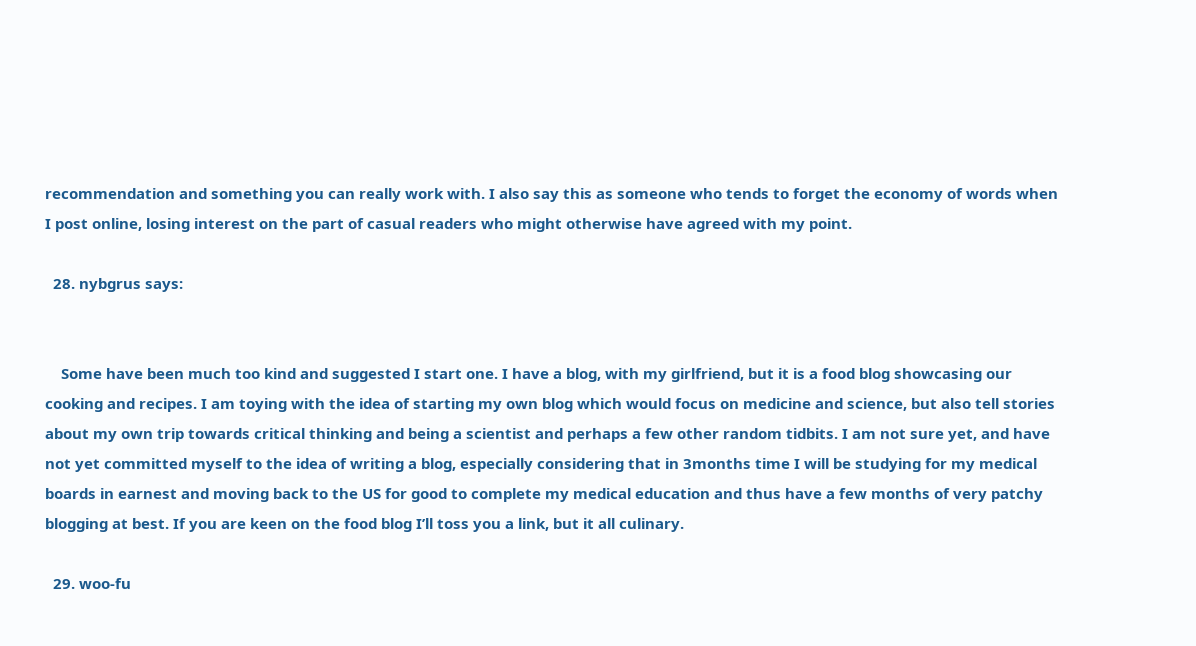recommendation and something you can really work with. I also say this as someone who tends to forget the economy of words when I post online, losing interest on the part of casual readers who might otherwise have agreed with my point.

  28. nybgrus says:


    Some have been much too kind and suggested I start one. I have a blog, with my girlfriend, but it is a food blog showcasing our cooking and recipes. I am toying with the idea of starting my own blog which would focus on medicine and science, but also tell stories about my own trip towards critical thinking and being a scientist and perhaps a few other random tidbits. I am not sure yet, and have not yet committed myself to the idea of writing a blog, especially considering that in 3months time I will be studying for my medical boards in earnest and moving back to the US for good to complete my medical education and thus have a few months of very patchy blogging at best. If you are keen on the food blog I’ll toss you a link, but it all culinary.

  29. woo-fu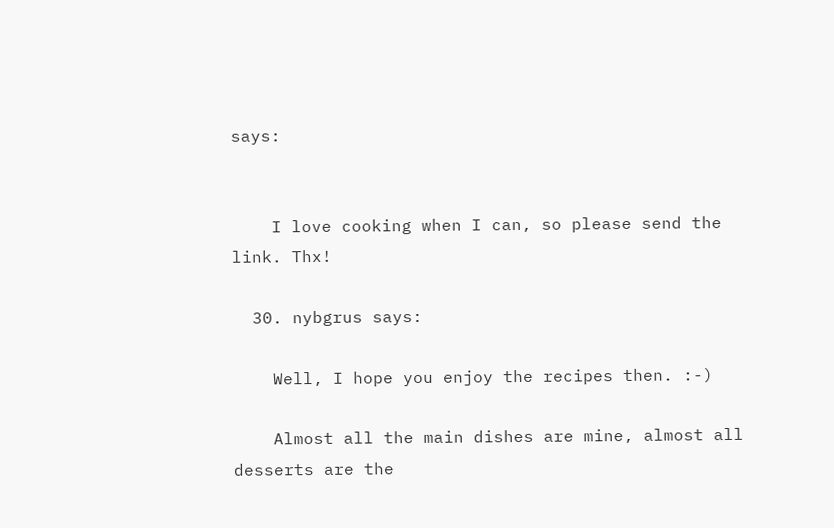says:


    I love cooking when I can, so please send the link. Thx!

  30. nybgrus says:

    Well, I hope you enjoy the recipes then. :-)

    Almost all the main dishes are mine, almost all desserts are the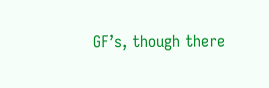GF’s, though there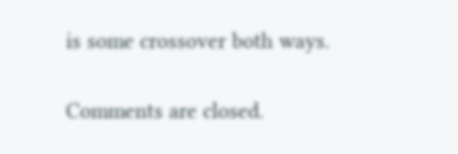is some crossover both ways.

Comments are closed.